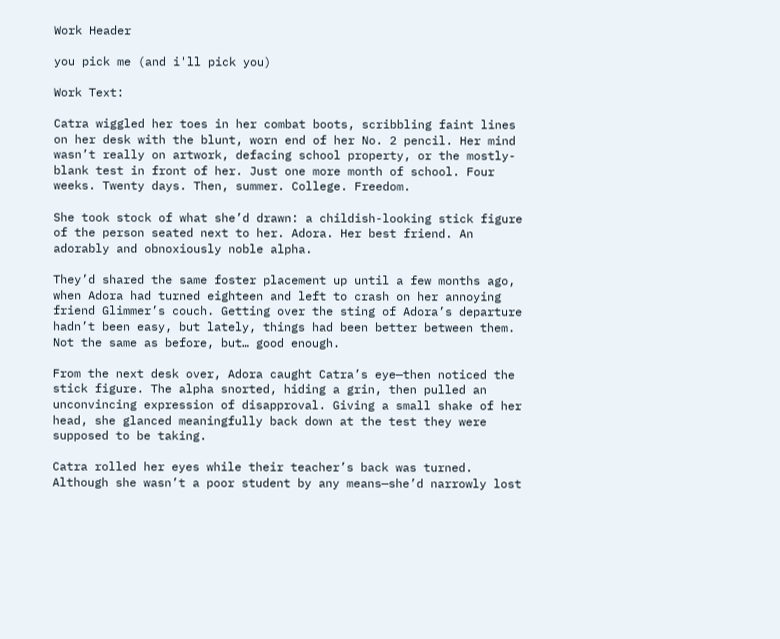Work Header

you pick me (and i'll pick you)

Work Text:

Catra wiggled her toes in her combat boots, scribbling faint lines on her desk with the blunt, worn end of her No. 2 pencil. Her mind wasn’t really on artwork, defacing school property, or the mostly-blank test in front of her. Just one more month of school. Four weeks. Twenty days. Then, summer. College. Freedom.

She took stock of what she’d drawn: a childish-looking stick figure of the person seated next to her. Adora. Her best friend. An adorably and obnoxiously noble alpha.

They’d shared the same foster placement up until a few months ago, when Adora had turned eighteen and left to crash on her annoying friend Glimmer’s couch. Getting over the sting of Adora’s departure hadn’t been easy, but lately, things had been better between them. Not the same as before, but… good enough.

From the next desk over, Adora caught Catra’s eye—then noticed the stick figure. The alpha snorted, hiding a grin, then pulled an unconvincing expression of disapproval. Giving a small shake of her head, she glanced meaningfully back down at the test they were supposed to be taking.

Catra rolled her eyes while their teacher’s back was turned. Although she wasn’t a poor student by any means—she’d narrowly lost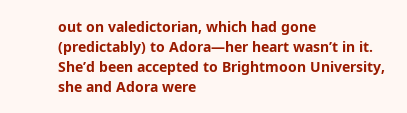out on valedictorian, which had gone (predictably) to Adora—her heart wasn’t in it. She’d been accepted to Brightmoon University, she and Adora were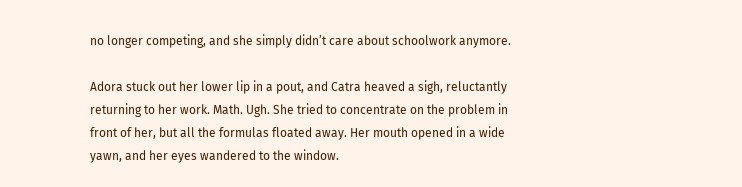no longer competing, and she simply didn’t care about schoolwork anymore.

Adora stuck out her lower lip in a pout, and Catra heaved a sigh, reluctantly returning to her work. Math. Ugh. She tried to concentrate on the problem in front of her, but all the formulas floated away. Her mouth opened in a wide yawn, and her eyes wandered to the window.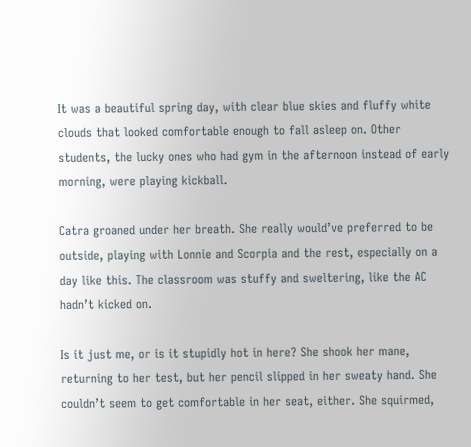It was a beautiful spring day, with clear blue skies and fluffy white clouds that looked comfortable enough to fall asleep on. Other students, the lucky ones who had gym in the afternoon instead of early morning, were playing kickball.

Catra groaned under her breath. She really would’ve preferred to be outside, playing with Lonnie and Scorpia and the rest, especially on a day like this. The classroom was stuffy and sweltering, like the AC hadn’t kicked on.

Is it just me, or is it stupidly hot in here? She shook her mane, returning to her test, but her pencil slipped in her sweaty hand. She couldn’t seem to get comfortable in her seat, either. She squirmed,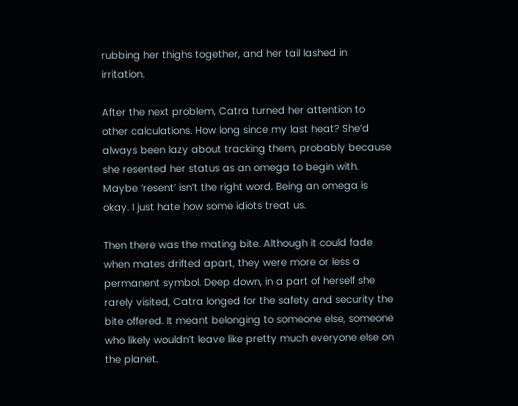rubbing her thighs together, and her tail lashed in irritation.

After the next problem, Catra turned her attention to other calculations. How long since my last heat? She’d always been lazy about tracking them, probably because she resented her status as an omega to begin with. Maybe ‘resent’ isn’t the right word. Being an omega is okay. I just hate how some idiots treat us.

Then there was the mating bite. Although it could fade when mates drifted apart, they were more or less a permanent symbol. Deep down, in a part of herself she rarely visited, Catra longed for the safety and security the bite offered. It meant belonging to someone else, someone who likely wouldn’t leave like pretty much everyone else on the planet.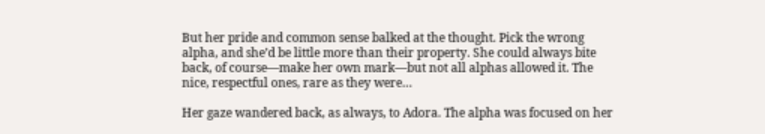But her pride and common sense balked at the thought. Pick the wrong alpha, and she’d be little more than their property. She could always bite back, of course—make her own mark—but not all alphas allowed it. The nice, respectful ones, rare as they were…

Her gaze wandered back, as always, to Adora. The alpha was focused on her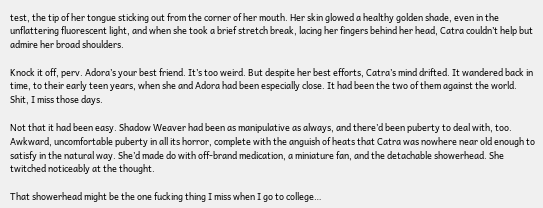test, the tip of her tongue sticking out from the corner of her mouth. Her skin glowed a healthy golden shade, even in the unflattering fluorescent light, and when she took a brief stretch break, lacing her fingers behind her head, Catra couldn’t help but admire her broad shoulders.

Knock it off, perv. Adora’s your best friend. It’s too weird. But despite her best efforts, Catra’s mind drifted. It wandered back in time, to their early teen years, when she and Adora had been especially close. It had been the two of them against the world. Shit, I miss those days.

Not that it had been easy. Shadow Weaver had been as manipulative as always, and there’d been puberty to deal with, too. Awkward, uncomfortable puberty in all its horror, complete with the anguish of heats that Catra was nowhere near old enough to satisfy in the natural way. She’d made do with off-brand medication, a miniature fan, and the detachable showerhead. She twitched noticeably at the thought.

That showerhead might be the one fucking thing I miss when I go to college…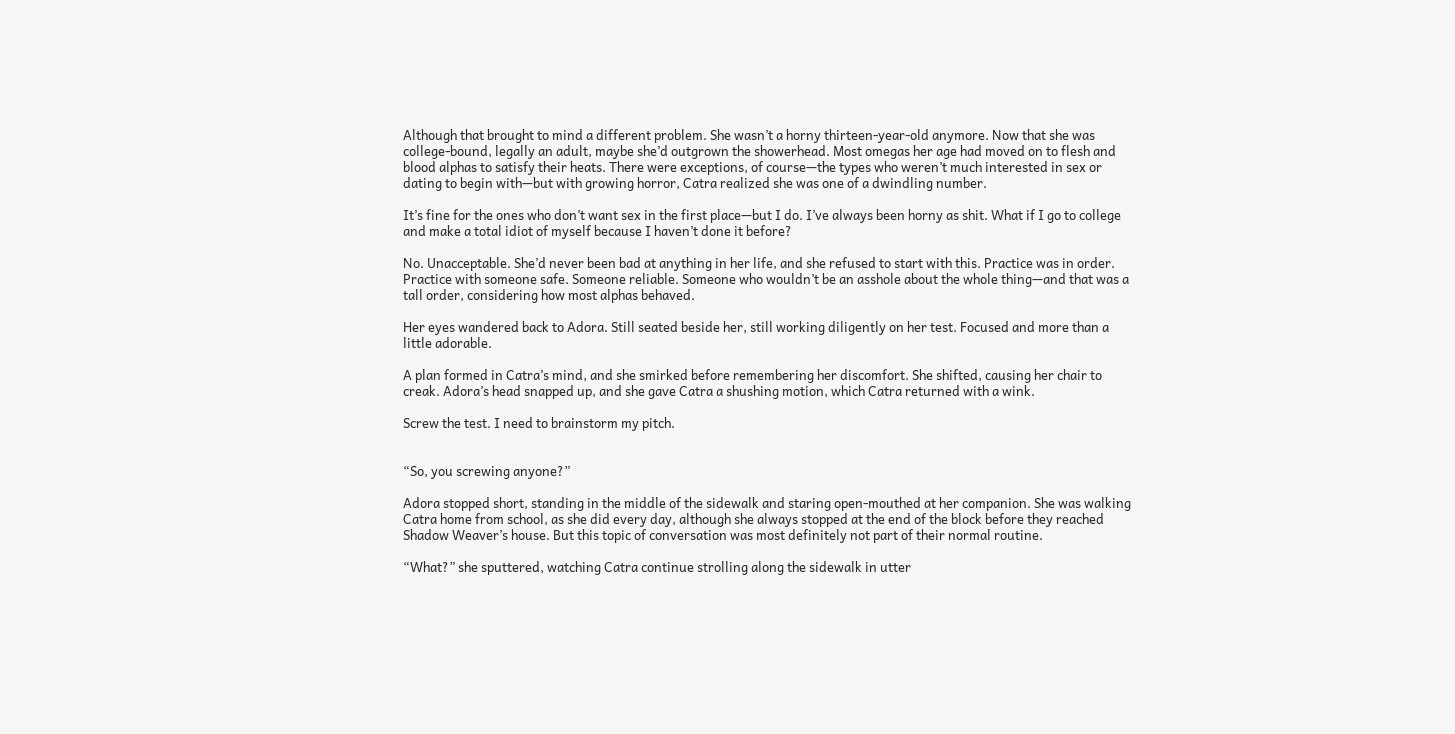Although that brought to mind a different problem. She wasn’t a horny thirteen-year-old anymore. Now that she was college-bound, legally an adult, maybe she’d outgrown the showerhead. Most omegas her age had moved on to flesh and blood alphas to satisfy their heats. There were exceptions, of course—the types who weren’t much interested in sex or dating to begin with—but with growing horror, Catra realized she was one of a dwindling number.

It’s fine for the ones who don’t want sex in the first place—but I do. I’ve always been horny as shit. What if I go to college and make a total idiot of myself because I haven’t done it before?

No. Unacceptable. She’d never been bad at anything in her life, and she refused to start with this. Practice was in order. Practice with someone safe. Someone reliable. Someone who wouldn’t be an asshole about the whole thing—and that was a tall order, considering how most alphas behaved.

Her eyes wandered back to Adora. Still seated beside her, still working diligently on her test. Focused and more than a little adorable.

A plan formed in Catra’s mind, and she smirked before remembering her discomfort. She shifted, causing her chair to creak. Adora’s head snapped up, and she gave Catra a shushing motion, which Catra returned with a wink.

Screw the test. I need to brainstorm my pitch.


“So, you screwing anyone?”

Adora stopped short, standing in the middle of the sidewalk and staring open-mouthed at her companion. She was walking Catra home from school, as she did every day, although she always stopped at the end of the block before they reached Shadow Weaver’s house. But this topic of conversation was most definitely not part of their normal routine.

“What?” she sputtered, watching Catra continue strolling along the sidewalk in utter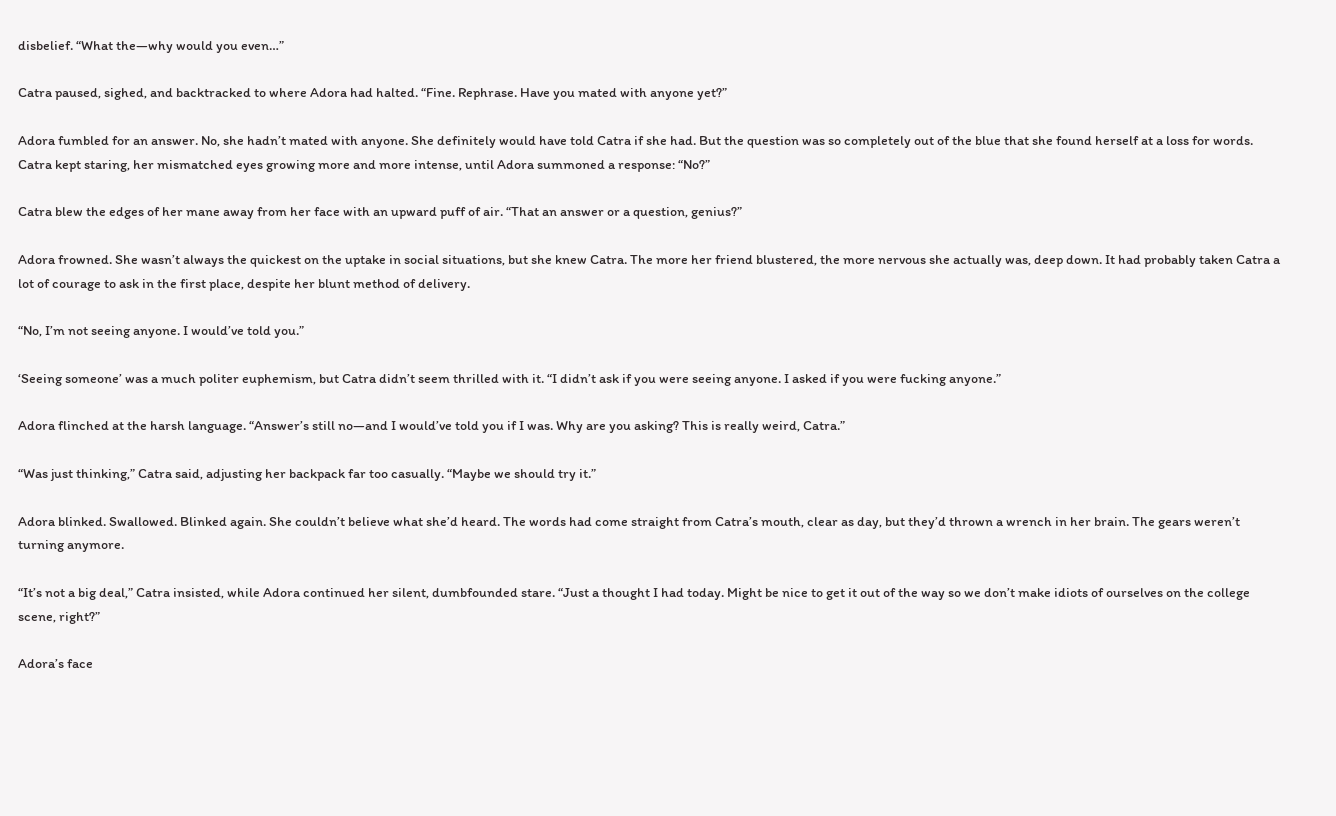disbelief. “What the—why would you even…”

Catra paused, sighed, and backtracked to where Adora had halted. “Fine. Rephrase. Have you mated with anyone yet?”

Adora fumbled for an answer. No, she hadn’t mated with anyone. She definitely would have told Catra if she had. But the question was so completely out of the blue that she found herself at a loss for words. Catra kept staring, her mismatched eyes growing more and more intense, until Adora summoned a response: “No?”

Catra blew the edges of her mane away from her face with an upward puff of air. “That an answer or a question, genius?”

Adora frowned. She wasn’t always the quickest on the uptake in social situations, but she knew Catra. The more her friend blustered, the more nervous she actually was, deep down. It had probably taken Catra a lot of courage to ask in the first place, despite her blunt method of delivery.

“No, I’m not seeing anyone. I would’ve told you.”

‘Seeing someone’ was a much politer euphemism, but Catra didn’t seem thrilled with it. “I didn’t ask if you were seeing anyone. I asked if you were fucking anyone.”

Adora flinched at the harsh language. “Answer’s still no—and I would’ve told you if I was. Why are you asking? This is really weird, Catra.”

“Was just thinking,” Catra said, adjusting her backpack far too casually. “Maybe we should try it.”

Adora blinked. Swallowed. Blinked again. She couldn’t believe what she’d heard. The words had come straight from Catra’s mouth, clear as day, but they’d thrown a wrench in her brain. The gears weren’t turning anymore.

“It’s not a big deal,” Catra insisted, while Adora continued her silent, dumbfounded stare. “Just a thought I had today. Might be nice to get it out of the way so we don’t make idiots of ourselves on the college scene, right?”

Adora’s face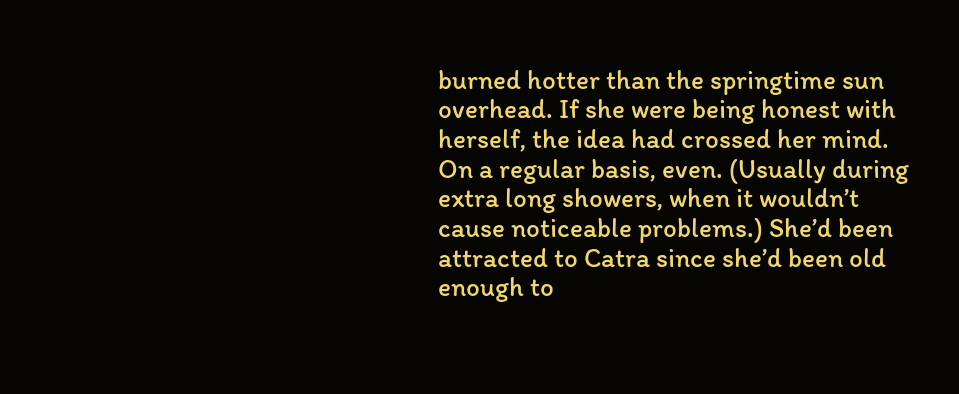burned hotter than the springtime sun overhead. If she were being honest with herself, the idea had crossed her mind. On a regular basis, even. (Usually during extra long showers, when it wouldn’t cause noticeable problems.) She’d been attracted to Catra since she’d been old enough to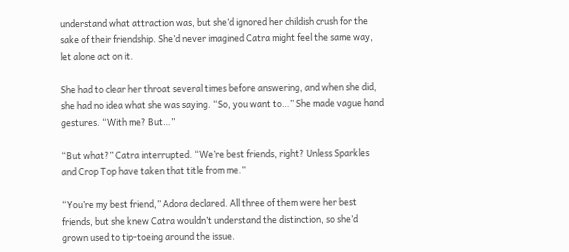understand what attraction was, but she’d ignored her childish crush for the sake of their friendship. She’d never imagined Catra might feel the same way, let alone act on it.

She had to clear her throat several times before answering, and when she did, she had no idea what she was saying. “So, you want to…” She made vague hand gestures. “With me? But…”

“But what?” Catra interrupted. “We’re best friends, right? Unless Sparkles and Crop Top have taken that title from me.”

“You’re my best friend,” Adora declared. All three of them were her best friends, but she knew Catra wouldn’t understand the distinction, so she’d grown used to tip-toeing around the issue.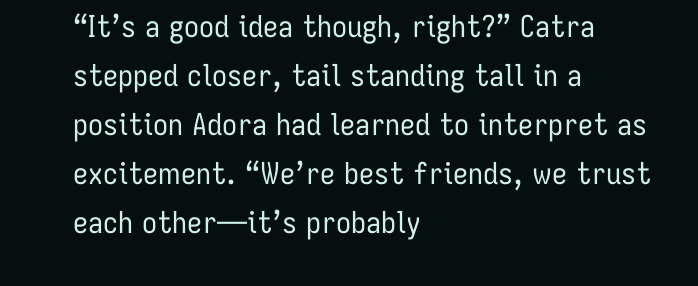“It’s a good idea though, right?” Catra stepped closer, tail standing tall in a position Adora had learned to interpret as excitement. “We’re best friends, we trust each other—it’s probably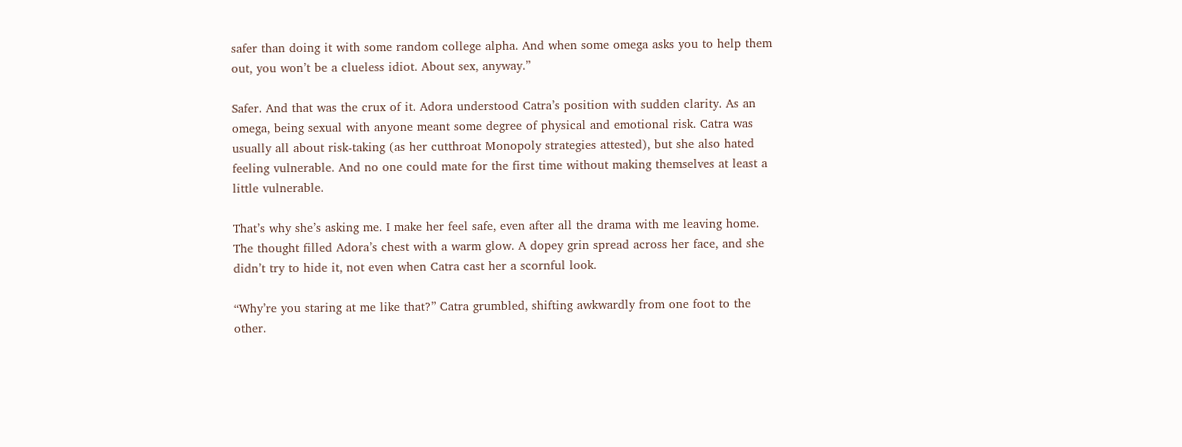safer than doing it with some random college alpha. And when some omega asks you to help them out, you won’t be a clueless idiot. About sex, anyway.”

Safer. And that was the crux of it. Adora understood Catra’s position with sudden clarity. As an omega, being sexual with anyone meant some degree of physical and emotional risk. Catra was usually all about risk-taking (as her cutthroat Monopoly strategies attested), but she also hated feeling vulnerable. And no one could mate for the first time without making themselves at least a little vulnerable.

That’s why she’s asking me. I make her feel safe, even after all the drama with me leaving home. The thought filled Adora’s chest with a warm glow. A dopey grin spread across her face, and she didn’t try to hide it, not even when Catra cast her a scornful look.

“Why’re you staring at me like that?” Catra grumbled, shifting awkwardly from one foot to the other.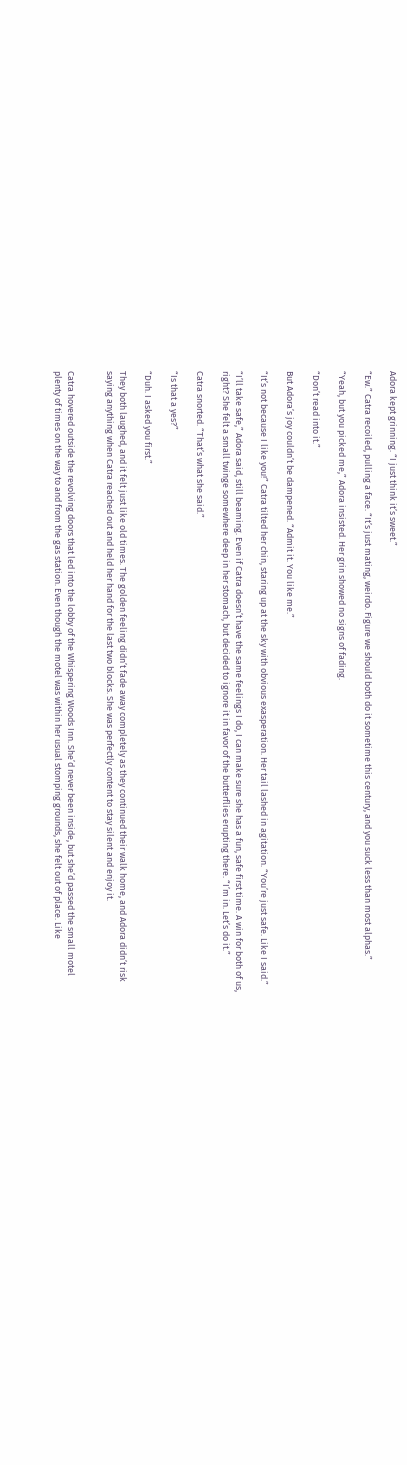Adora kept grinning. “I just think it’s sweet.”

“Ew.” Catra recoiled, pulling a face. “It’s just mating, weirdo. Figure we should both do it sometime this century, and you suck less than most alphas.”

“Yeah, but you picked me,” Adora insisted. Her grin showed no signs of fading.

“Don’t read into it.”

But Adora’s joy couldn’t be dampened. “Admit it. You like me.”

“It’s not because I like you!” Catra tilted her chin, staring up at the sky with obvious exasperation. Her tail lashed in agitation. “You’re just safe. Like I said.”

“I’ll take safe,” Adora said, still beaming. Even if Catra doesn’t have the same feelings I do, I can make sure she has a fun, safe first time. A win for both of us, right? She felt a small twinge somewhere deep in her stomach, but decided to ignore it in favor of the butterflies erupting there. “I’m in. Let’s do it.”

Catra snorted. “That’s what she said.”

“Is that a yes?”

“Duh. I asked you first.”

They both laughed, and it felt just like old times. The golden feeling didn’t fade away completely as they continued their walk home, and Adora didn’t risk saying anything when Catra reached out and held her hand for the last two blocks. She was perfectly content to stay silent and enjoy it.


Catra hovered outside the revolving doors that led into the lobby of the Whispering Woods Inn. She’d never been inside, but she’d passed the small motel plenty of times on the way to and from the gas station. Even though the motel was within her usual stomping grounds, she felt out of place. Like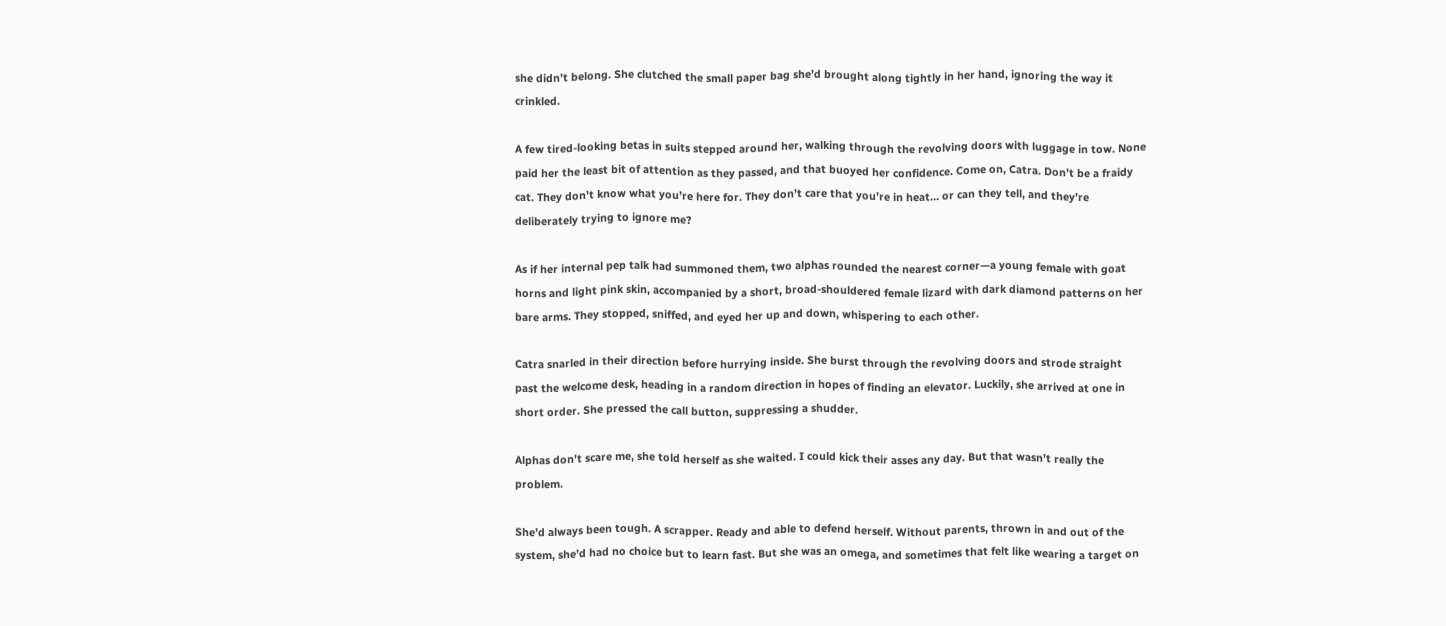she didn’t belong. She clutched the small paper bag she’d brought along tightly in her hand, ignoring the way it crinkled.

A few tired-looking betas in suits stepped around her, walking through the revolving doors with luggage in tow. None paid her the least bit of attention as they passed, and that buoyed her confidence. Come on, Catra. Don’t be a fraidy cat. They don’t know what you’re here for. They don’t care that you’re in heat… or can they tell, and they’re deliberately trying to ignore me?

As if her internal pep talk had summoned them, two alphas rounded the nearest corner—a young female with goat horns and light pink skin, accompanied by a short, broad-shouldered female lizard with dark diamond patterns on her bare arms. They stopped, sniffed, and eyed her up and down, whispering to each other.

Catra snarled in their direction before hurrying inside. She burst through the revolving doors and strode straight past the welcome desk, heading in a random direction in hopes of finding an elevator. Luckily, she arrived at one in short order. She pressed the call button, suppressing a shudder.

Alphas don’t scare me, she told herself as she waited. I could kick their asses any day. But that wasn’t really the problem.

She’d always been tough. A scrapper. Ready and able to defend herself. Without parents, thrown in and out of the system, she’d had no choice but to learn fast. But she was an omega, and sometimes that felt like wearing a target on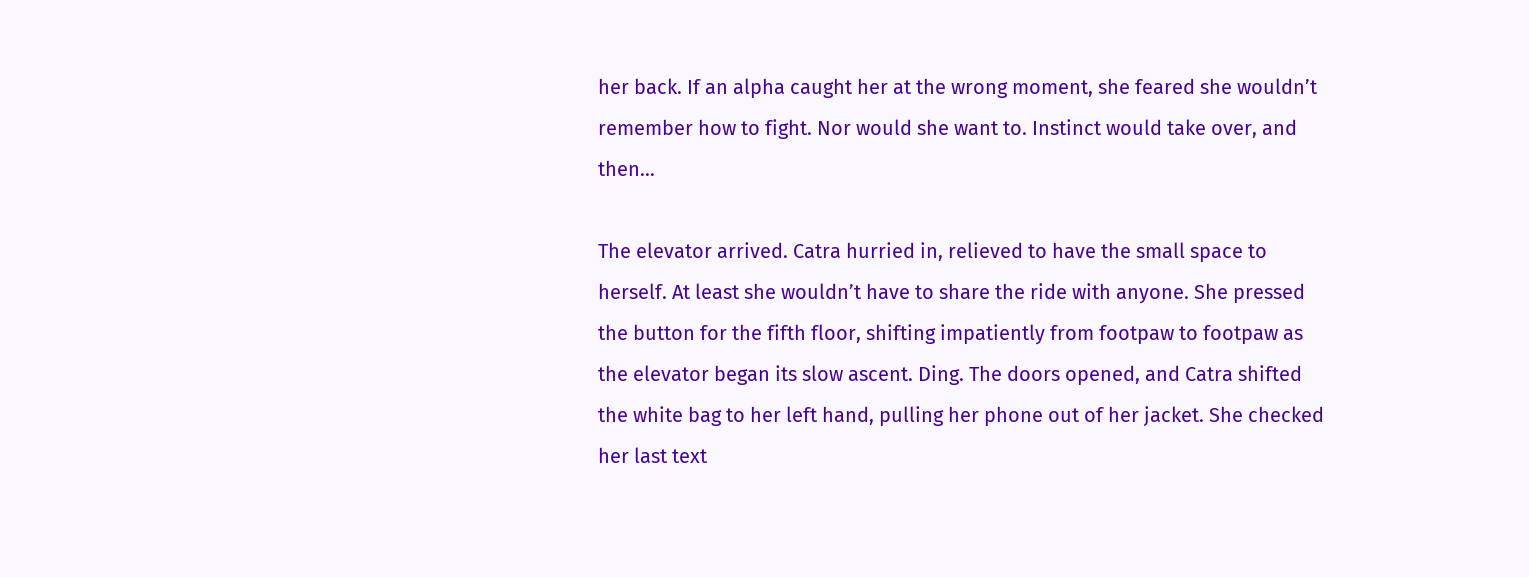her back. If an alpha caught her at the wrong moment, she feared she wouldn’t remember how to fight. Nor would she want to. Instinct would take over, and then…

The elevator arrived. Catra hurried in, relieved to have the small space to herself. At least she wouldn’t have to share the ride with anyone. She pressed the button for the fifth floor, shifting impatiently from footpaw to footpaw as the elevator began its slow ascent. Ding. The doors opened, and Catra shifted the white bag to her left hand, pulling her phone out of her jacket. She checked her last text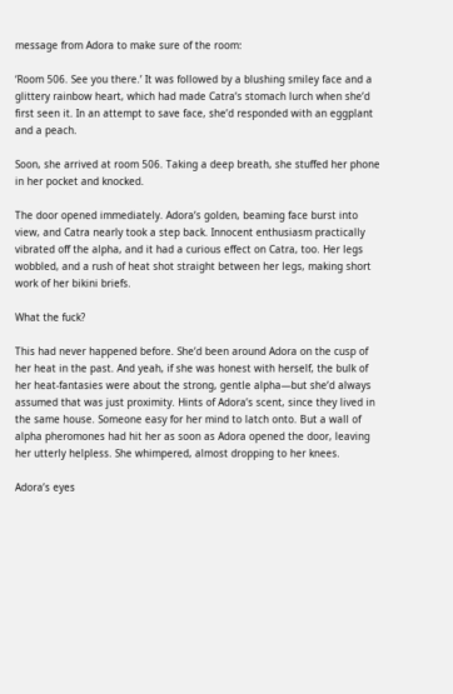message from Adora to make sure of the room:

‘Room 506. See you there.’ It was followed by a blushing smiley face and a glittery rainbow heart, which had made Catra’s stomach lurch when she’d first seen it. In an attempt to save face, she’d responded with an eggplant and a peach.

Soon, she arrived at room 506. Taking a deep breath, she stuffed her phone in her pocket and knocked.

The door opened immediately. Adora’s golden, beaming face burst into view, and Catra nearly took a step back. Innocent enthusiasm practically vibrated off the alpha, and it had a curious effect on Catra, too. Her legs wobbled, and a rush of heat shot straight between her legs, making short work of her bikini briefs.

What the fuck?

This had never happened before. She’d been around Adora on the cusp of her heat in the past. And yeah, if she was honest with herself, the bulk of her heat-fantasies were about the strong, gentle alpha—but she’d always assumed that was just proximity. Hints of Adora’s scent, since they lived in the same house. Someone easy for her mind to latch onto. But a wall of alpha pheromones had hit her as soon as Adora opened the door, leaving her utterly helpless. She whimpered, almost dropping to her knees.

Adora’s eyes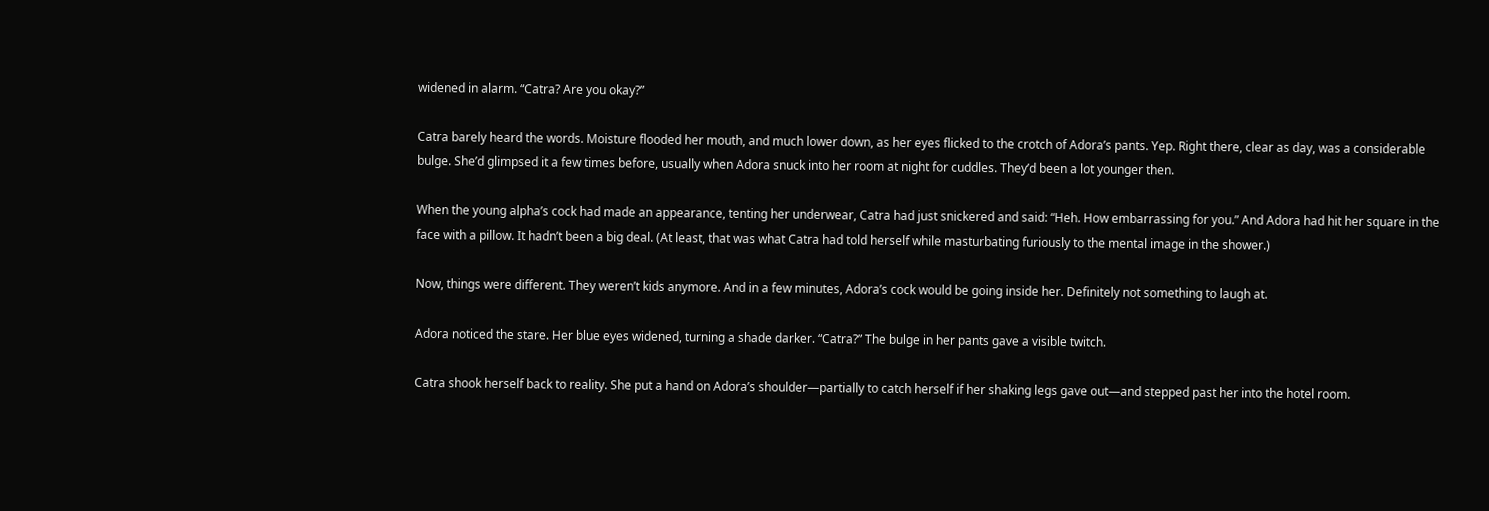widened in alarm. “Catra? Are you okay?”

Catra barely heard the words. Moisture flooded her mouth, and much lower down, as her eyes flicked to the crotch of Adora’s pants. Yep. Right there, clear as day, was a considerable bulge. She’d glimpsed it a few times before, usually when Adora snuck into her room at night for cuddles. They’d been a lot younger then.

When the young alpha’s cock had made an appearance, tenting her underwear, Catra had just snickered and said: “Heh. How embarrassing for you.” And Adora had hit her square in the face with a pillow. It hadn’t been a big deal. (At least, that was what Catra had told herself while masturbating furiously to the mental image in the shower.)

Now, things were different. They weren’t kids anymore. And in a few minutes, Adora’s cock would be going inside her. Definitely not something to laugh at.

Adora noticed the stare. Her blue eyes widened, turning a shade darker. “Catra?” The bulge in her pants gave a visible twitch.

Catra shook herself back to reality. She put a hand on Adora’s shoulder—partially to catch herself if her shaking legs gave out—and stepped past her into the hotel room.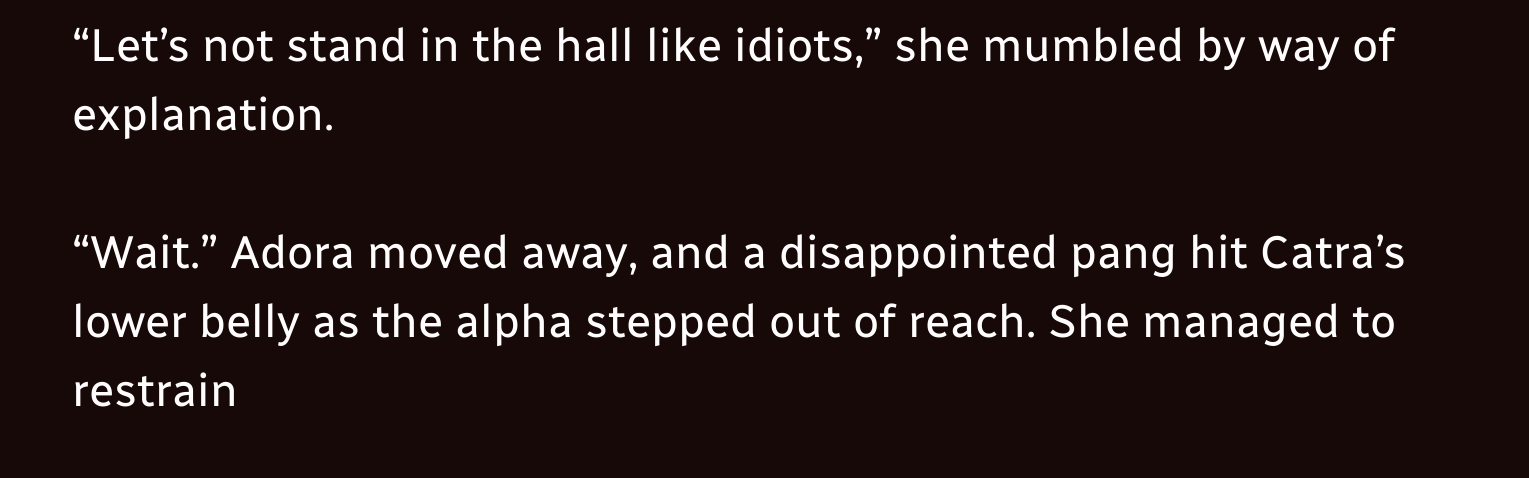“Let’s not stand in the hall like idiots,” she mumbled by way of explanation.

“Wait.” Adora moved away, and a disappointed pang hit Catra’s lower belly as the alpha stepped out of reach. She managed to restrain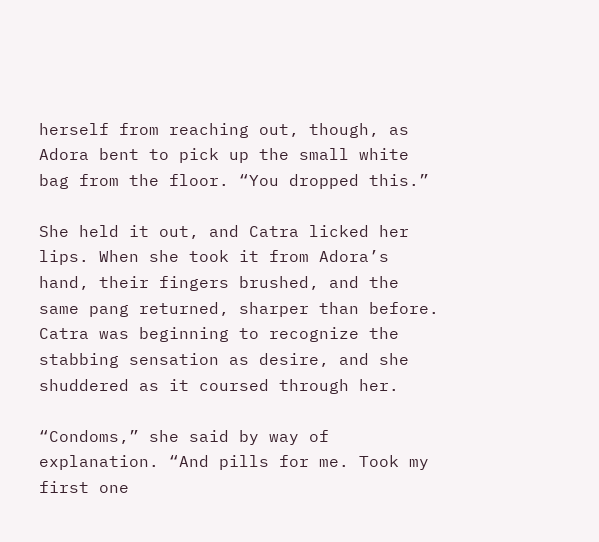herself from reaching out, though, as Adora bent to pick up the small white bag from the floor. “You dropped this.”

She held it out, and Catra licked her lips. When she took it from Adora’s hand, their fingers brushed, and the same pang returned, sharper than before. Catra was beginning to recognize the stabbing sensation as desire, and she shuddered as it coursed through her.

“Condoms,” she said by way of explanation. “And pills for me. Took my first one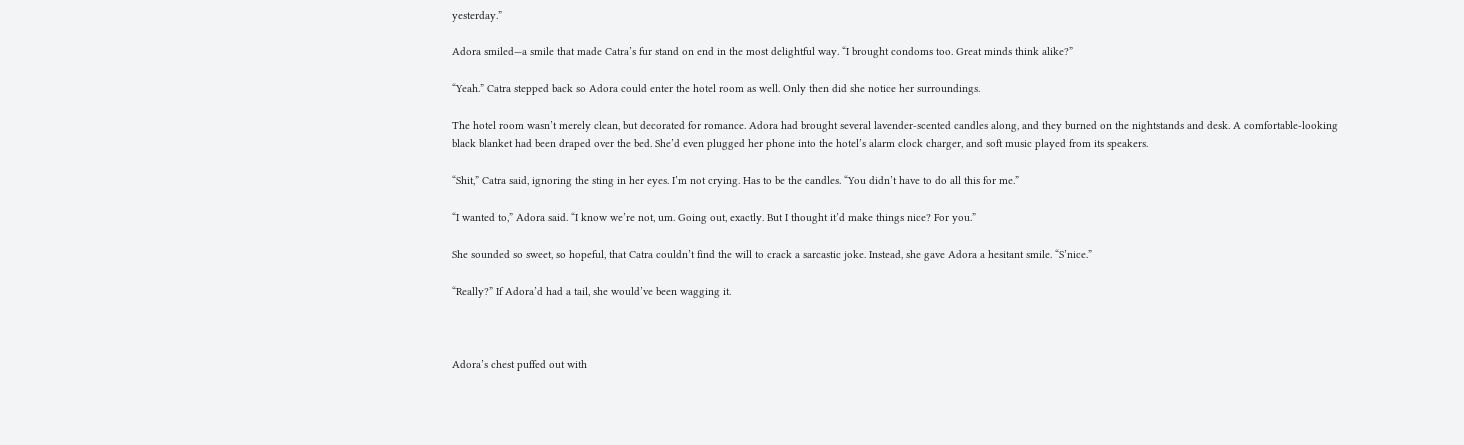yesterday.”

Adora smiled—a smile that made Catra’s fur stand on end in the most delightful way. “I brought condoms too. Great minds think alike?”

“Yeah.” Catra stepped back so Adora could enter the hotel room as well. Only then did she notice her surroundings.

The hotel room wasn’t merely clean, but decorated for romance. Adora had brought several lavender-scented candles along, and they burned on the nightstands and desk. A comfortable-looking black blanket had been draped over the bed. She’d even plugged her phone into the hotel’s alarm clock charger, and soft music played from its speakers.

“Shit,” Catra said, ignoring the sting in her eyes. I’m not crying. Has to be the candles. “You didn’t have to do all this for me.”

“I wanted to,” Adora said. “I know we’re not, um. Going out, exactly. But I thought it’d make things nice? For you.”

She sounded so sweet, so hopeful, that Catra couldn’t find the will to crack a sarcastic joke. Instead, she gave Adora a hesitant smile. “S’nice.”

“Really?” If Adora’d had a tail, she would’ve been wagging it.



Adora’s chest puffed out with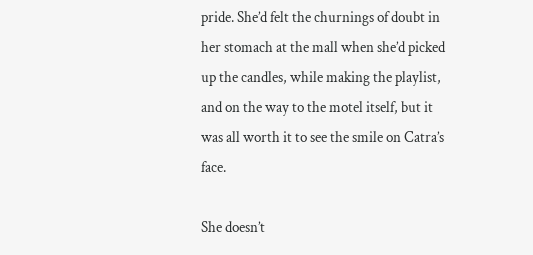pride. She’d felt the churnings of doubt in her stomach at the mall when she’d picked up the candles, while making the playlist, and on the way to the motel itself, but it was all worth it to see the smile on Catra’s face.

She doesn’t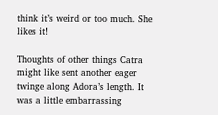think it’s weird or too much. She likes it!

Thoughts of other things Catra might like sent another eager twinge along Adora’s length. It was a little embarrassing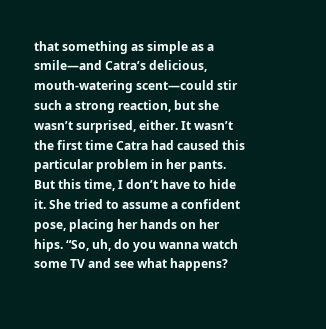that something as simple as a smile—and Catra’s delicious, mouth-watering scent—could stir such a strong reaction, but she wasn’t surprised, either. It wasn’t the first time Catra had caused this particular problem in her pants. But this time, I don’t have to hide it. She tried to assume a confident pose, placing her hands on her hips. “So, uh, do you wanna watch some TV and see what happens?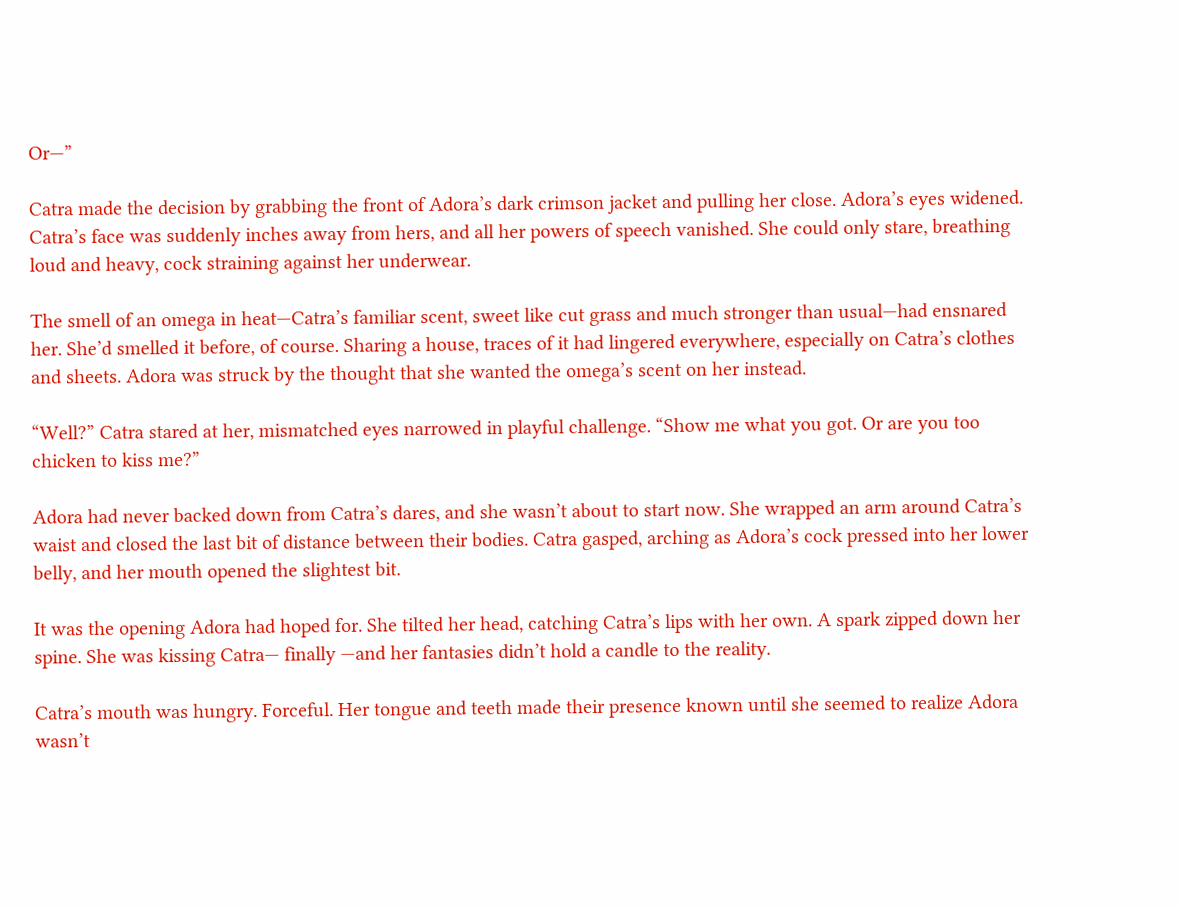Or—”

Catra made the decision by grabbing the front of Adora’s dark crimson jacket and pulling her close. Adora’s eyes widened. Catra’s face was suddenly inches away from hers, and all her powers of speech vanished. She could only stare, breathing loud and heavy, cock straining against her underwear.

The smell of an omega in heat—Catra’s familiar scent, sweet like cut grass and much stronger than usual—had ensnared her. She’d smelled it before, of course. Sharing a house, traces of it had lingered everywhere, especially on Catra’s clothes and sheets. Adora was struck by the thought that she wanted the omega’s scent on her instead.

“Well?” Catra stared at her, mismatched eyes narrowed in playful challenge. “Show me what you got. Or are you too chicken to kiss me?”

Adora had never backed down from Catra’s dares, and she wasn’t about to start now. She wrapped an arm around Catra’s waist and closed the last bit of distance between their bodies. Catra gasped, arching as Adora’s cock pressed into her lower belly, and her mouth opened the slightest bit.

It was the opening Adora had hoped for. She tilted her head, catching Catra’s lips with her own. A spark zipped down her spine. She was kissing Catra— finally —and her fantasies didn’t hold a candle to the reality.

Catra’s mouth was hungry. Forceful. Her tongue and teeth made their presence known until she seemed to realize Adora wasn’t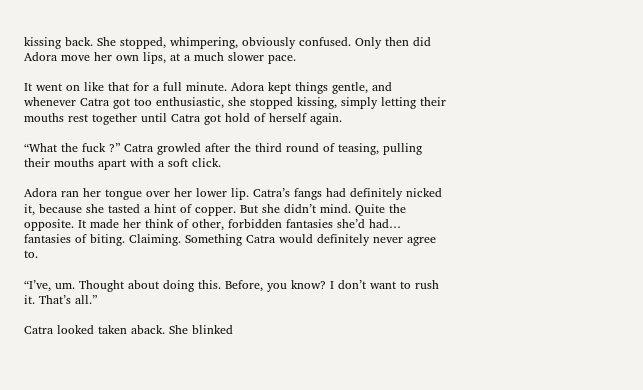kissing back. She stopped, whimpering, obviously confused. Only then did Adora move her own lips, at a much slower pace.

It went on like that for a full minute. Adora kept things gentle, and whenever Catra got too enthusiastic, she stopped kissing, simply letting their mouths rest together until Catra got hold of herself again.

“What the fuck ?” Catra growled after the third round of teasing, pulling their mouths apart with a soft click.

Adora ran her tongue over her lower lip. Catra’s fangs had definitely nicked it, because she tasted a hint of copper. But she didn’t mind. Quite the opposite. It made her think of other, forbidden fantasies she’d had… fantasies of biting. Claiming. Something Catra would definitely never agree to.

“I’ve, um. Thought about doing this. Before, you know? I don’t want to rush it. That’s all.”

Catra looked taken aback. She blinked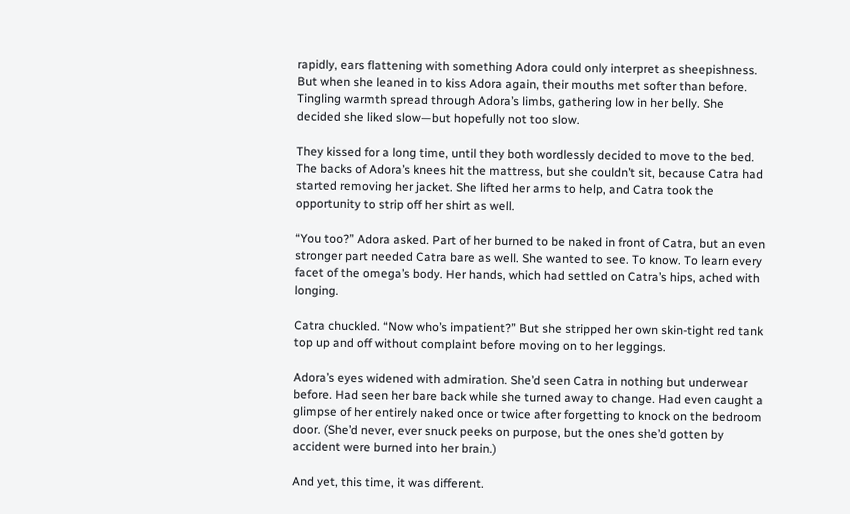rapidly, ears flattening with something Adora could only interpret as sheepishness. But when she leaned in to kiss Adora again, their mouths met softer than before. Tingling warmth spread through Adora’s limbs, gathering low in her belly. She decided she liked slow—but hopefully not too slow.

They kissed for a long time, until they both wordlessly decided to move to the bed. The backs of Adora’s knees hit the mattress, but she couldn’t sit, because Catra had started removing her jacket. She lifted her arms to help, and Catra took the opportunity to strip off her shirt as well.

“You too?” Adora asked. Part of her burned to be naked in front of Catra, but an even stronger part needed Catra bare as well. She wanted to see. To know. To learn every facet of the omega’s body. Her hands, which had settled on Catra’s hips, ached with longing.

Catra chuckled. “Now who’s impatient?” But she stripped her own skin-tight red tank top up and off without complaint before moving on to her leggings.

Adora’s eyes widened with admiration. She’d seen Catra in nothing but underwear before. Had seen her bare back while she turned away to change. Had even caught a glimpse of her entirely naked once or twice after forgetting to knock on the bedroom door. (She’d never, ever snuck peeks on purpose, but the ones she’d gotten by accident were burned into her brain.)

And yet, this time, it was different.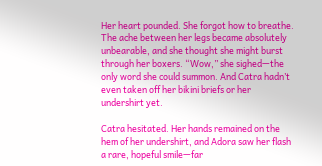Her heart pounded. She forgot how to breathe. The ache between her legs became absolutely unbearable, and she thought she might burst through her boxers. “Wow,” she sighed—the only word she could summon. And Catra hadn’t even taken off her bikini briefs or her undershirt yet.

Catra hesitated. Her hands remained on the hem of her undershirt, and Adora saw her flash a rare, hopeful smile—far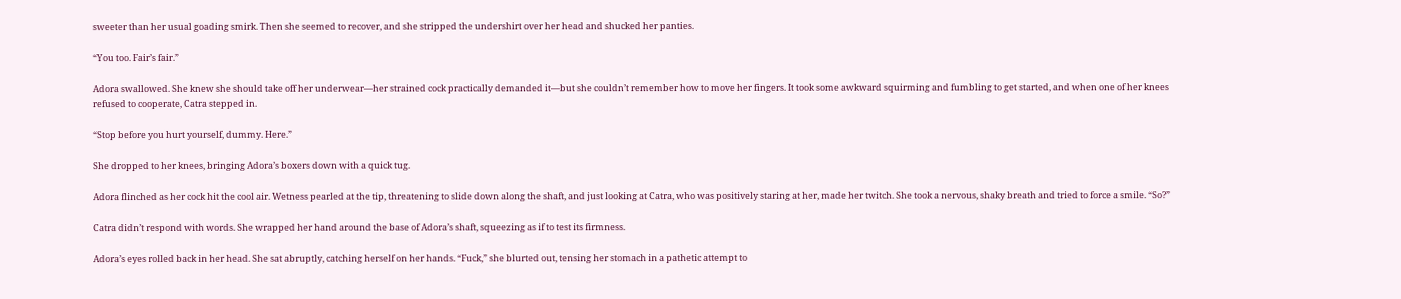sweeter than her usual goading smirk. Then she seemed to recover, and she stripped the undershirt over her head and shucked her panties.

“You too. Fair’s fair.”

Adora swallowed. She knew she should take off her underwear—her strained cock practically demanded it—but she couldn’t remember how to move her fingers. It took some awkward squirming and fumbling to get started, and when one of her knees refused to cooperate, Catra stepped in.

“Stop before you hurt yourself, dummy. Here.”

She dropped to her knees, bringing Adora’s boxers down with a quick tug.

Adora flinched as her cock hit the cool air. Wetness pearled at the tip, threatening to slide down along the shaft, and just looking at Catra, who was positively staring at her, made her twitch. She took a nervous, shaky breath and tried to force a smile. “So?”

Catra didn’t respond with words. She wrapped her hand around the base of Adora’s shaft, squeezing as if to test its firmness.

Adora’s eyes rolled back in her head. She sat abruptly, catching herself on her hands. “Fuck,” she blurted out, tensing her stomach in a pathetic attempt to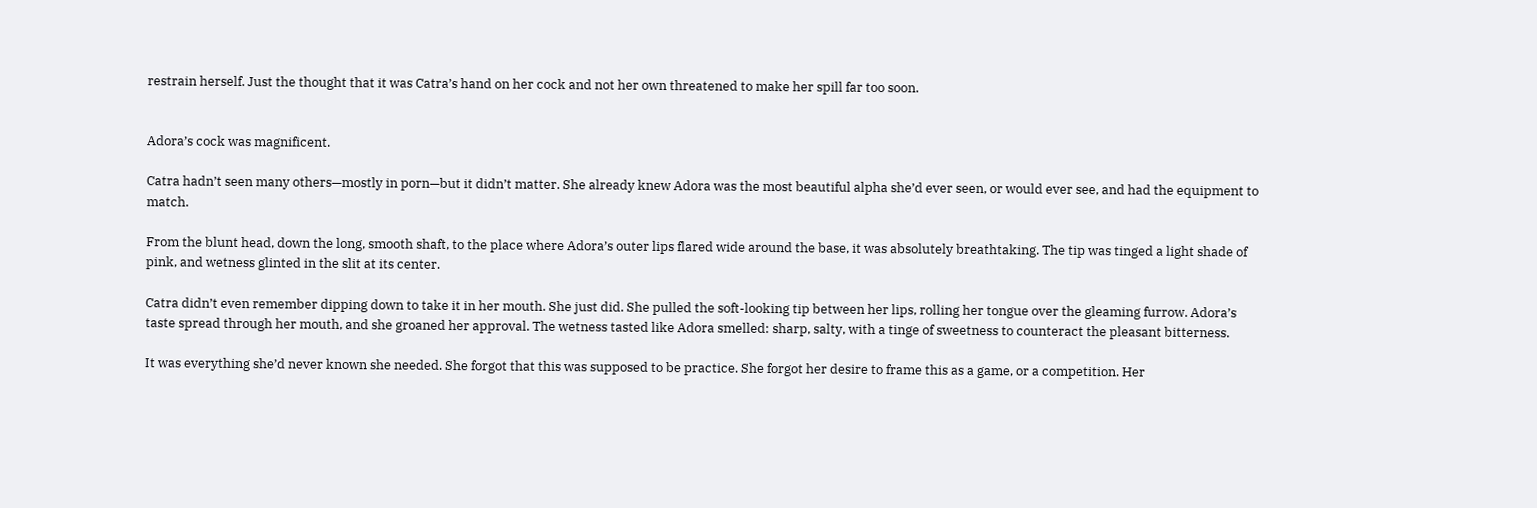restrain herself. Just the thought that it was Catra’s hand on her cock and not her own threatened to make her spill far too soon.


Adora’s cock was magnificent.

Catra hadn’t seen many others—mostly in porn—but it didn’t matter. She already knew Adora was the most beautiful alpha she’d ever seen, or would ever see, and had the equipment to match.

From the blunt head, down the long, smooth shaft, to the place where Adora’s outer lips flared wide around the base, it was absolutely breathtaking. The tip was tinged a light shade of pink, and wetness glinted in the slit at its center.

Catra didn’t even remember dipping down to take it in her mouth. She just did. She pulled the soft-looking tip between her lips, rolling her tongue over the gleaming furrow. Adora’s taste spread through her mouth, and she groaned her approval. The wetness tasted like Adora smelled: sharp, salty, with a tinge of sweetness to counteract the pleasant bitterness.

It was everything she’d never known she needed. She forgot that this was supposed to be practice. She forgot her desire to frame this as a game, or a competition. Her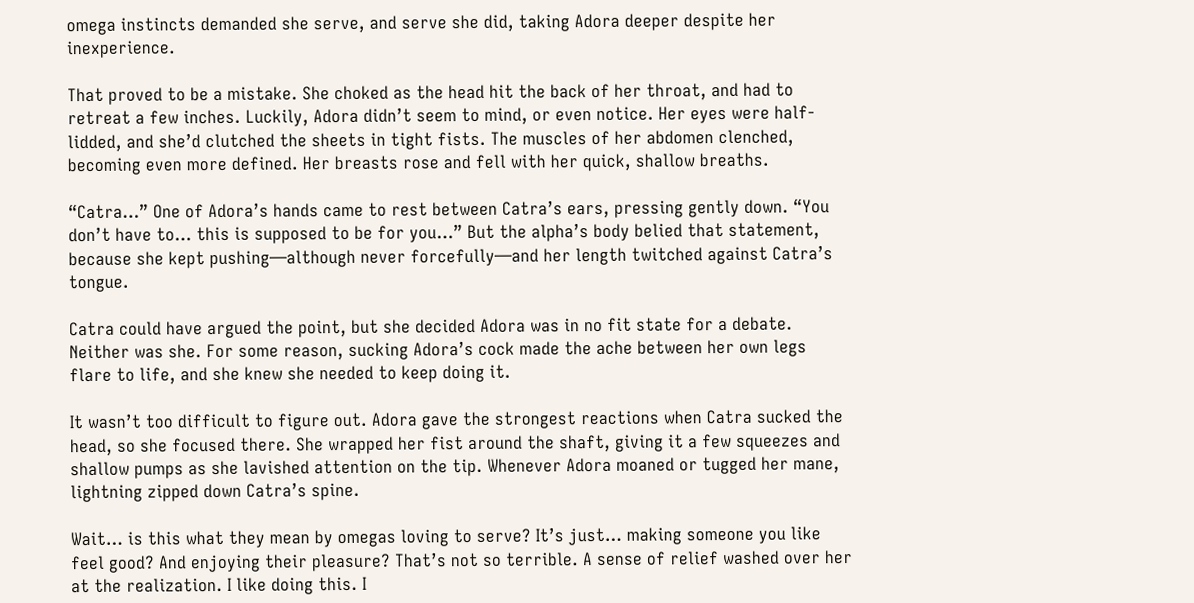omega instincts demanded she serve, and serve she did, taking Adora deeper despite her inexperience.

That proved to be a mistake. She choked as the head hit the back of her throat, and had to retreat a few inches. Luckily, Adora didn’t seem to mind, or even notice. Her eyes were half-lidded, and she’d clutched the sheets in tight fists. The muscles of her abdomen clenched, becoming even more defined. Her breasts rose and fell with her quick, shallow breaths.

“Catra…” One of Adora’s hands came to rest between Catra’s ears, pressing gently down. “You don’t have to… this is supposed to be for you…” But the alpha’s body belied that statement, because she kept pushing—although never forcefully—and her length twitched against Catra’s tongue.

Catra could have argued the point, but she decided Adora was in no fit state for a debate. Neither was she. For some reason, sucking Adora’s cock made the ache between her own legs flare to life, and she knew she needed to keep doing it.

It wasn’t too difficult to figure out. Adora gave the strongest reactions when Catra sucked the head, so she focused there. She wrapped her fist around the shaft, giving it a few squeezes and shallow pumps as she lavished attention on the tip. Whenever Adora moaned or tugged her mane, lightning zipped down Catra’s spine.

Wait… is this what they mean by omegas loving to serve? It’s just… making someone you like feel good? And enjoying their pleasure? That’s not so terrible. A sense of relief washed over her at the realization. I like doing this. I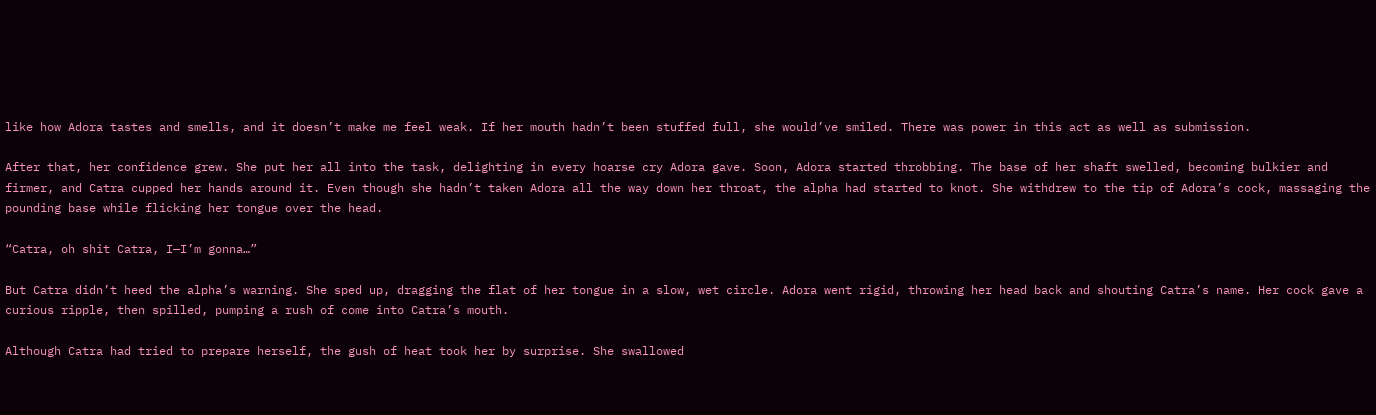like how Adora tastes and smells, and it doesn’t make me feel weak. If her mouth hadn’t been stuffed full, she would’ve smiled. There was power in this act as well as submission.

After that, her confidence grew. She put her all into the task, delighting in every hoarse cry Adora gave. Soon, Adora started throbbing. The base of her shaft swelled, becoming bulkier and firmer, and Catra cupped her hands around it. Even though she hadn’t taken Adora all the way down her throat, the alpha had started to knot. She withdrew to the tip of Adora’s cock, massaging the pounding base while flicking her tongue over the head.

“Catra, oh shit Catra, I—I’m gonna…”

But Catra didn’t heed the alpha’s warning. She sped up, dragging the flat of her tongue in a slow, wet circle. Adora went rigid, throwing her head back and shouting Catra’s name. Her cock gave a curious ripple, then spilled, pumping a rush of come into Catra’s mouth.

Although Catra had tried to prepare herself, the gush of heat took her by surprise. She swallowed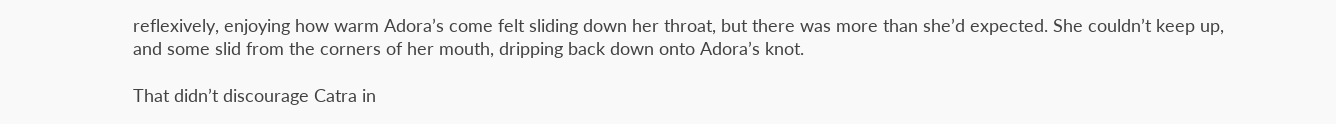reflexively, enjoying how warm Adora’s come felt sliding down her throat, but there was more than she’d expected. She couldn’t keep up, and some slid from the corners of her mouth, dripping back down onto Adora’s knot.

That didn’t discourage Catra in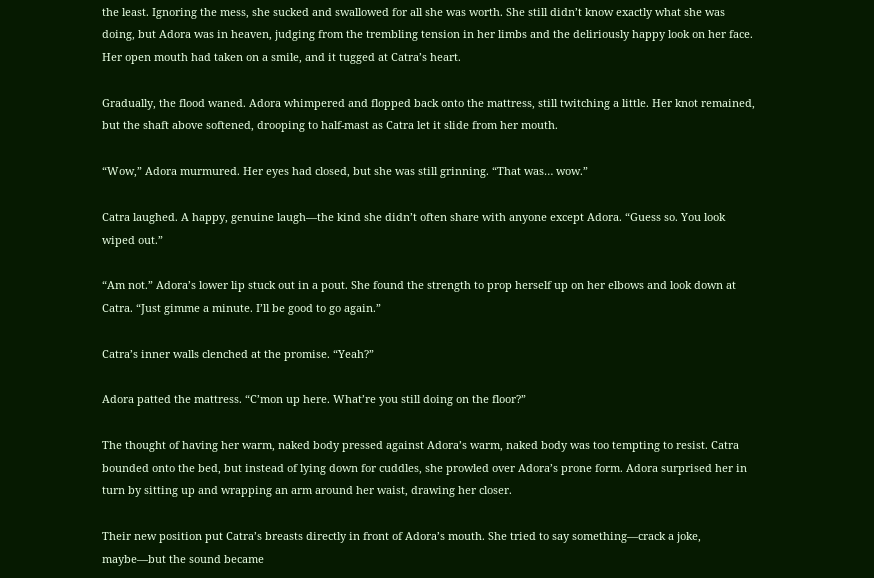the least. Ignoring the mess, she sucked and swallowed for all she was worth. She still didn’t know exactly what she was doing, but Adora was in heaven, judging from the trembling tension in her limbs and the deliriously happy look on her face. Her open mouth had taken on a smile, and it tugged at Catra’s heart.

Gradually, the flood waned. Adora whimpered and flopped back onto the mattress, still twitching a little. Her knot remained, but the shaft above softened, drooping to half-mast as Catra let it slide from her mouth.

“Wow,” Adora murmured. Her eyes had closed, but she was still grinning. “That was… wow.”

Catra laughed. A happy, genuine laugh—the kind she didn’t often share with anyone except Adora. “Guess so. You look wiped out.”

“Am not.” Adora’s lower lip stuck out in a pout. She found the strength to prop herself up on her elbows and look down at Catra. “Just gimme a minute. I’ll be good to go again.”

Catra’s inner walls clenched at the promise. “Yeah?”

Adora patted the mattress. “C’mon up here. What’re you still doing on the floor?”

The thought of having her warm, naked body pressed against Adora’s warm, naked body was too tempting to resist. Catra bounded onto the bed, but instead of lying down for cuddles, she prowled over Adora’s prone form. Adora surprised her in turn by sitting up and wrapping an arm around her waist, drawing her closer.

Their new position put Catra’s breasts directly in front of Adora’s mouth. She tried to say something—crack a joke, maybe—but the sound became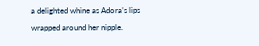a delighted whine as Adora’s lips wrapped around her nipple.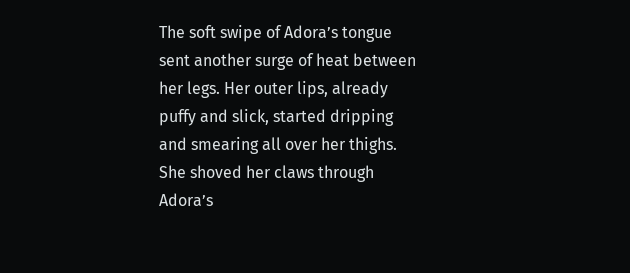The soft swipe of Adora’s tongue sent another surge of heat between her legs. Her outer lips, already puffy and slick, started dripping and smearing all over her thighs. She shoved her claws through Adora’s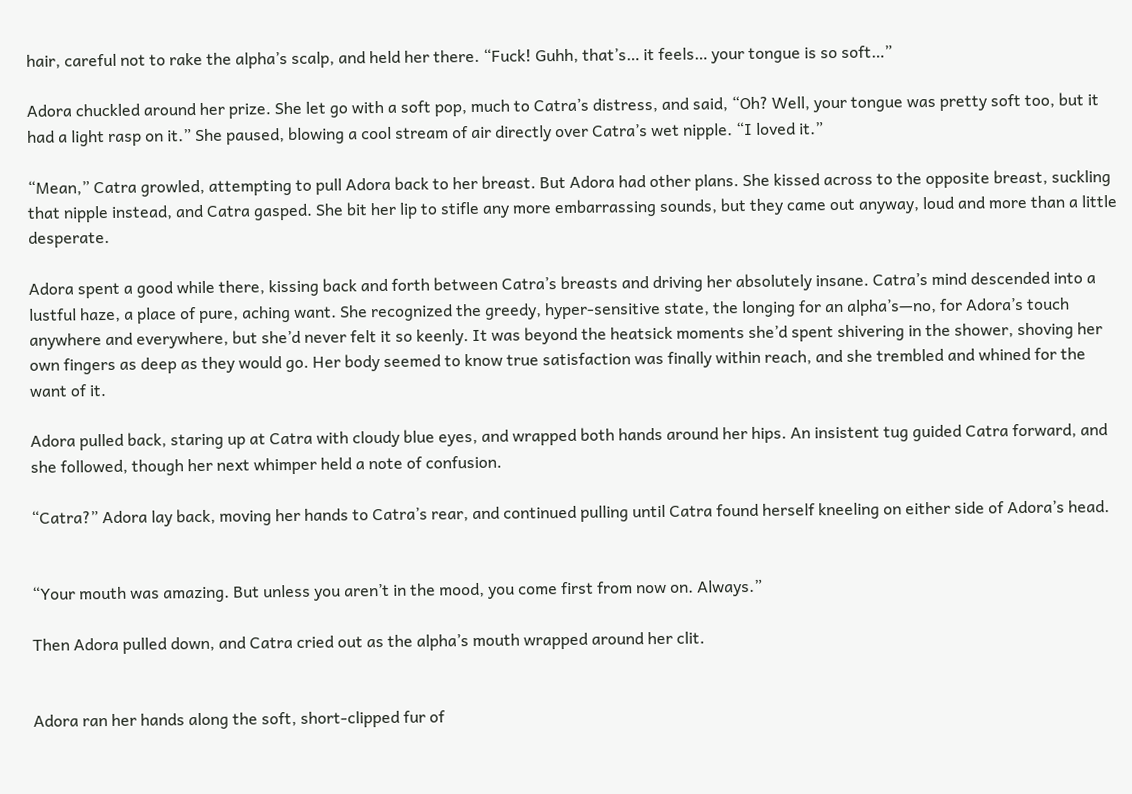hair, careful not to rake the alpha’s scalp, and held her there. “Fuck! Guhh, that’s… it feels… your tongue is so soft…”

Adora chuckled around her prize. She let go with a soft pop, much to Catra’s distress, and said, “Oh? Well, your tongue was pretty soft too, but it had a light rasp on it.” She paused, blowing a cool stream of air directly over Catra’s wet nipple. “I loved it.”

“Mean,” Catra growled, attempting to pull Adora back to her breast. But Adora had other plans. She kissed across to the opposite breast, suckling that nipple instead, and Catra gasped. She bit her lip to stifle any more embarrassing sounds, but they came out anyway, loud and more than a little desperate.

Adora spent a good while there, kissing back and forth between Catra’s breasts and driving her absolutely insane. Catra’s mind descended into a lustful haze, a place of pure, aching want. She recognized the greedy, hyper-sensitive state, the longing for an alpha’s—no, for Adora’s touch anywhere and everywhere, but she’d never felt it so keenly. It was beyond the heatsick moments she’d spent shivering in the shower, shoving her own fingers as deep as they would go. Her body seemed to know true satisfaction was finally within reach, and she trembled and whined for the want of it.

Adora pulled back, staring up at Catra with cloudy blue eyes, and wrapped both hands around her hips. An insistent tug guided Catra forward, and she followed, though her next whimper held a note of confusion.

“Catra?” Adora lay back, moving her hands to Catra’s rear, and continued pulling until Catra found herself kneeling on either side of Adora’s head.


“Your mouth was amazing. But unless you aren’t in the mood, you come first from now on. Always.”

Then Adora pulled down, and Catra cried out as the alpha’s mouth wrapped around her clit.


Adora ran her hands along the soft, short-clipped fur of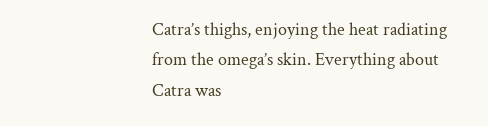Catra’s thighs, enjoying the heat radiating from the omega’s skin. Everything about Catra was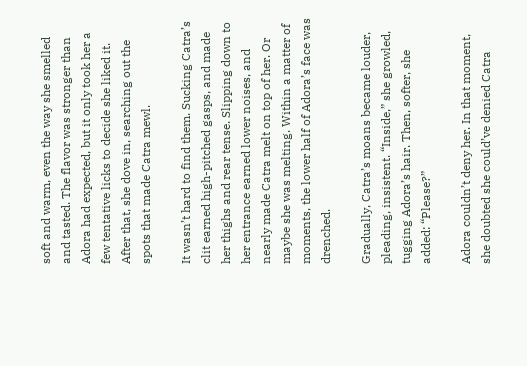soft and warm, even the way she smelled and tasted. The flavor was stronger than Adora had expected, but it only took her a few tentative licks to decide she liked it. After that, she dove in, searching out the spots that made Catra mewl.

It wasn’t hard to find them. Sucking Catra’s clit earned high-pitched gasps, and made her thighs and rear tense. Slipping down to her entrance earned lower noises, and nearly made Catra melt on top of her. Or maybe she was melting. Within a matter of moments, the lower half of Adora’s face was drenched.

Gradually, Catra’s moans became louder, pleading, insistent. “Inside,” she growled, tugging Adora’s hair. Then, softer, she added: “Please?”

Adora couldn’t deny her. In that moment, she doubted she could’ve denied Catra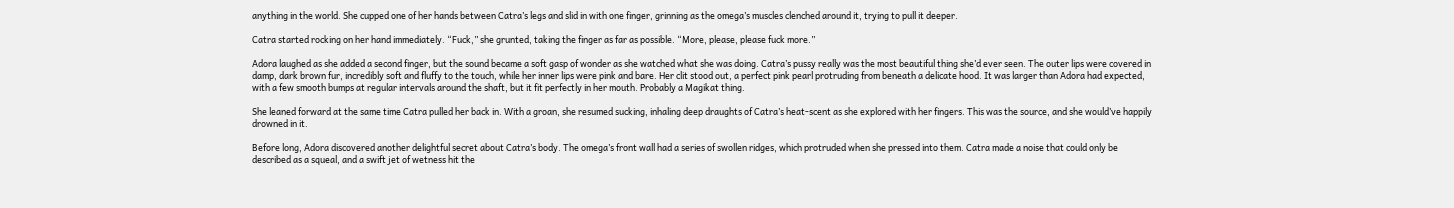anything in the world. She cupped one of her hands between Catra’s legs and slid in with one finger, grinning as the omega’s muscles clenched around it, trying to pull it deeper.

Catra started rocking on her hand immediately. “Fuck,” she grunted, taking the finger as far as possible. “More, please, please fuck more.”

Adora laughed as she added a second finger, but the sound became a soft gasp of wonder as she watched what she was doing. Catra’s pussy really was the most beautiful thing she’d ever seen. The outer lips were covered in damp, dark brown fur, incredibly soft and fluffy to the touch, while her inner lips were pink and bare. Her clit stood out, a perfect pink pearl protruding from beneath a delicate hood. It was larger than Adora had expected, with a few smooth bumps at regular intervals around the shaft, but it fit perfectly in her mouth. Probably a Magikat thing.

She leaned forward at the same time Catra pulled her back in. With a groan, she resumed sucking, inhaling deep draughts of Catra’s heat-scent as she explored with her fingers. This was the source, and she would’ve happily drowned in it.

Before long, Adora discovered another delightful secret about Catra’s body. The omega’s front wall had a series of swollen ridges, which protruded when she pressed into them. Catra made a noise that could only be described as a squeal, and a swift jet of wetness hit the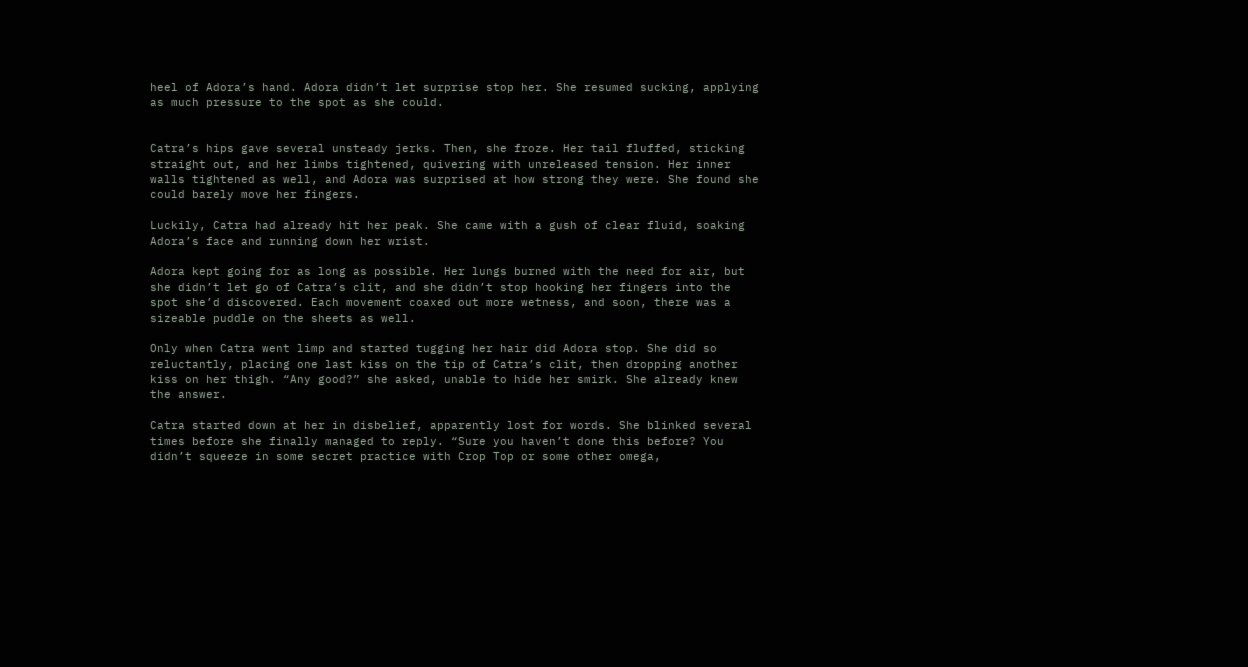heel of Adora’s hand. Adora didn’t let surprise stop her. She resumed sucking, applying as much pressure to the spot as she could.


Catra’s hips gave several unsteady jerks. Then, she froze. Her tail fluffed, sticking straight out, and her limbs tightened, quivering with unreleased tension. Her inner walls tightened as well, and Adora was surprised at how strong they were. She found she could barely move her fingers.

Luckily, Catra had already hit her peak. She came with a gush of clear fluid, soaking Adora’s face and running down her wrist.

Adora kept going for as long as possible. Her lungs burned with the need for air, but she didn’t let go of Catra’s clit, and she didn’t stop hooking her fingers into the spot she’d discovered. Each movement coaxed out more wetness, and soon, there was a sizeable puddle on the sheets as well.

Only when Catra went limp and started tugging her hair did Adora stop. She did so reluctantly, placing one last kiss on the tip of Catra’s clit, then dropping another kiss on her thigh. “Any good?” she asked, unable to hide her smirk. She already knew the answer.

Catra started down at her in disbelief, apparently lost for words. She blinked several times before she finally managed to reply. “Sure you haven’t done this before? You didn’t squeeze in some secret practice with Crop Top or some other omega,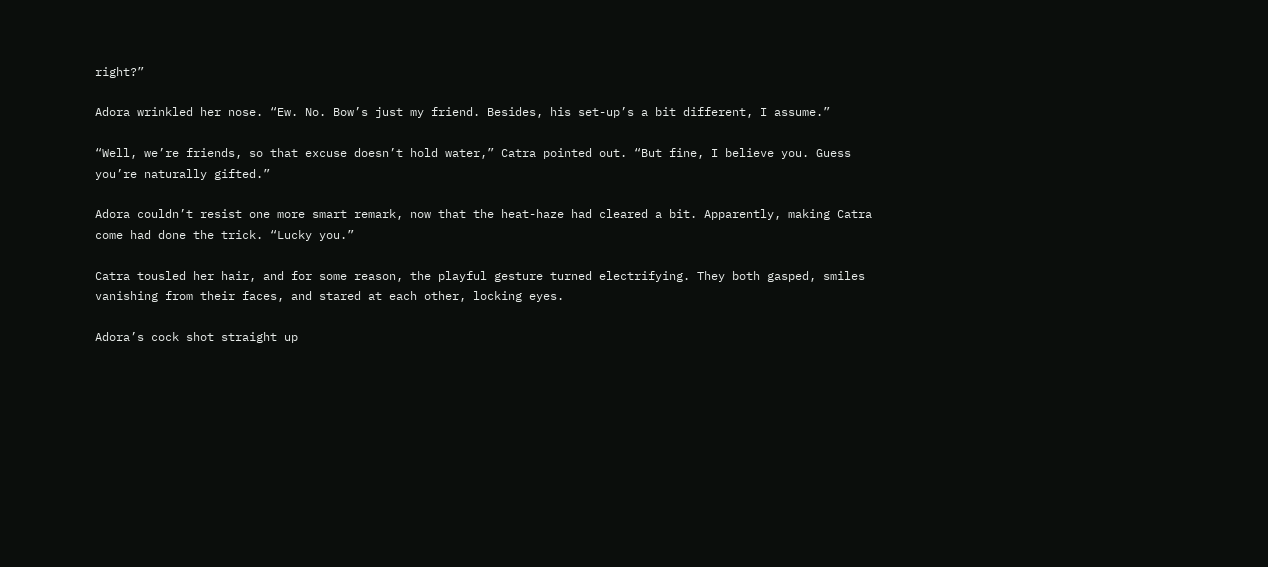right?”

Adora wrinkled her nose. “Ew. No. Bow’s just my friend. Besides, his set-up’s a bit different, I assume.”

“Well, we’re friends, so that excuse doesn’t hold water,” Catra pointed out. “But fine, I believe you. Guess you’re naturally gifted.”

Adora couldn’t resist one more smart remark, now that the heat-haze had cleared a bit. Apparently, making Catra come had done the trick. “Lucky you.”

Catra tousled her hair, and for some reason, the playful gesture turned electrifying. They both gasped, smiles vanishing from their faces, and stared at each other, locking eyes.

Adora’s cock shot straight up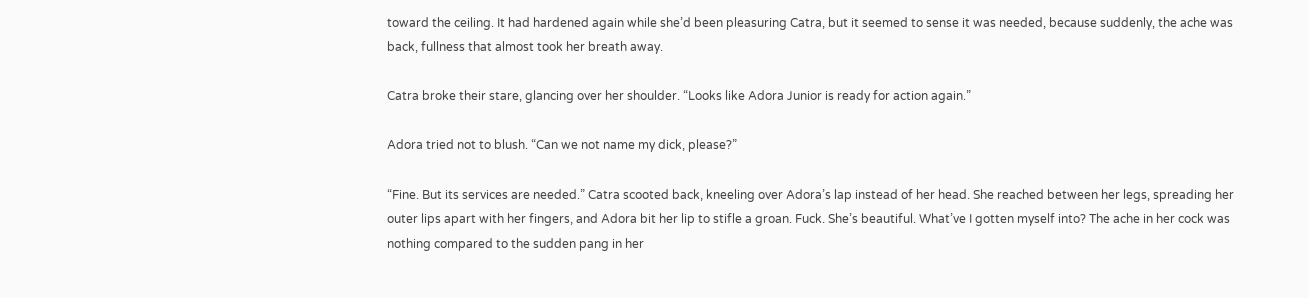toward the ceiling. It had hardened again while she’d been pleasuring Catra, but it seemed to sense it was needed, because suddenly, the ache was back, fullness that almost took her breath away.

Catra broke their stare, glancing over her shoulder. “Looks like Adora Junior is ready for action again.”

Adora tried not to blush. “Can we not name my dick, please?”

“Fine. But its services are needed.” Catra scooted back, kneeling over Adora’s lap instead of her head. She reached between her legs, spreading her outer lips apart with her fingers, and Adora bit her lip to stifle a groan. Fuck. She’s beautiful. What’ve I gotten myself into? The ache in her cock was nothing compared to the sudden pang in her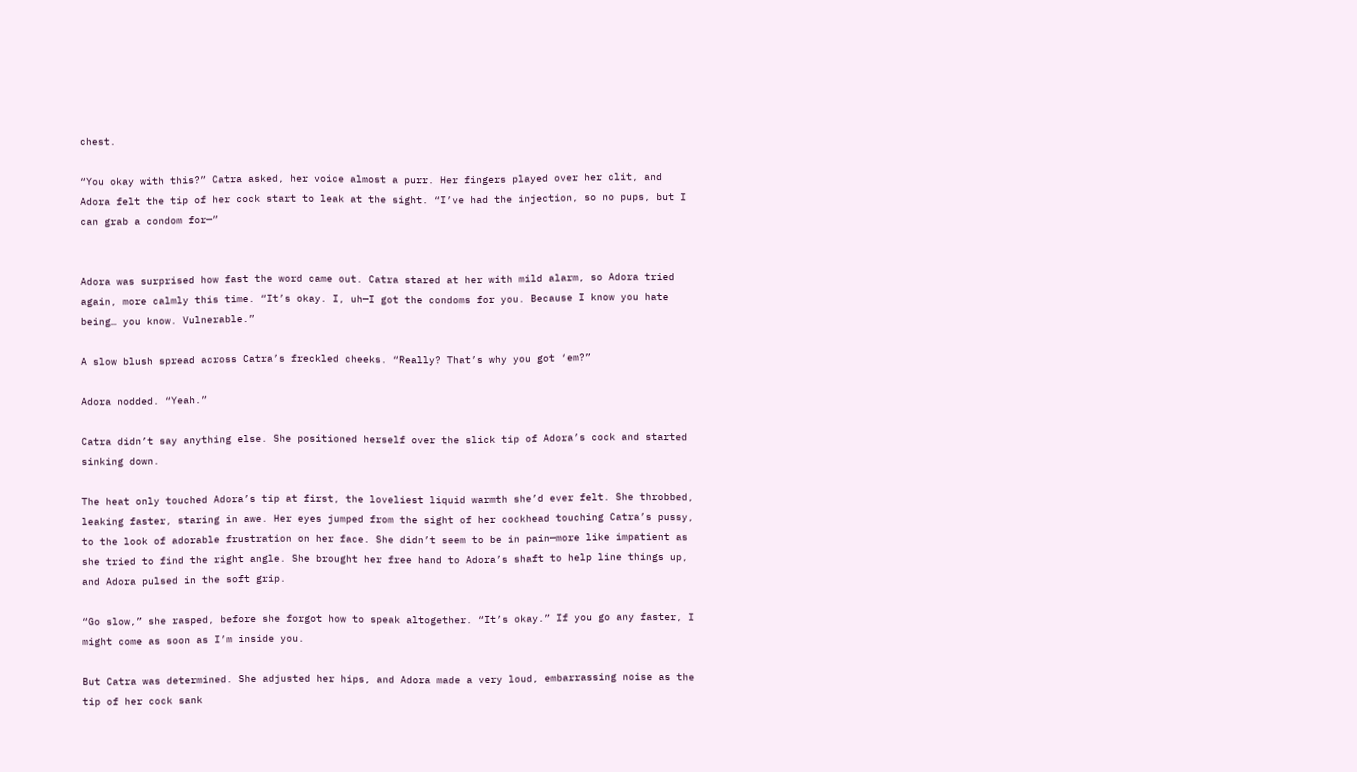chest.

“You okay with this?” Catra asked, her voice almost a purr. Her fingers played over her clit, and Adora felt the tip of her cock start to leak at the sight. “I’ve had the injection, so no pups, but I can grab a condom for—”


Adora was surprised how fast the word came out. Catra stared at her with mild alarm, so Adora tried again, more calmly this time. “It’s okay. I, uh—I got the condoms for you. Because I know you hate being… you know. Vulnerable.”

A slow blush spread across Catra’s freckled cheeks. “Really? That’s why you got ‘em?”

Adora nodded. “Yeah.”

Catra didn’t say anything else. She positioned herself over the slick tip of Adora’s cock and started sinking down.

The heat only touched Adora’s tip at first, the loveliest liquid warmth she’d ever felt. She throbbed, leaking faster, staring in awe. Her eyes jumped from the sight of her cockhead touching Catra’s pussy, to the look of adorable frustration on her face. She didn’t seem to be in pain—more like impatient as she tried to find the right angle. She brought her free hand to Adora’s shaft to help line things up, and Adora pulsed in the soft grip.

“Go slow,” she rasped, before she forgot how to speak altogether. “It’s okay.” If you go any faster, I might come as soon as I’m inside you.

But Catra was determined. She adjusted her hips, and Adora made a very loud, embarrassing noise as the tip of her cock sank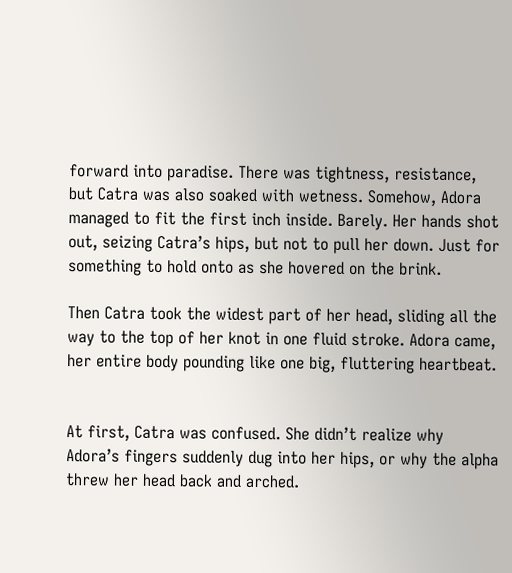forward into paradise. There was tightness, resistance, but Catra was also soaked with wetness. Somehow, Adora managed to fit the first inch inside. Barely. Her hands shot out, seizing Catra’s hips, but not to pull her down. Just for something to hold onto as she hovered on the brink.

Then Catra took the widest part of her head, sliding all the way to the top of her knot in one fluid stroke. Adora came, her entire body pounding like one big, fluttering heartbeat.


At first, Catra was confused. She didn’t realize why Adora’s fingers suddenly dug into her hips, or why the alpha threw her head back and arched.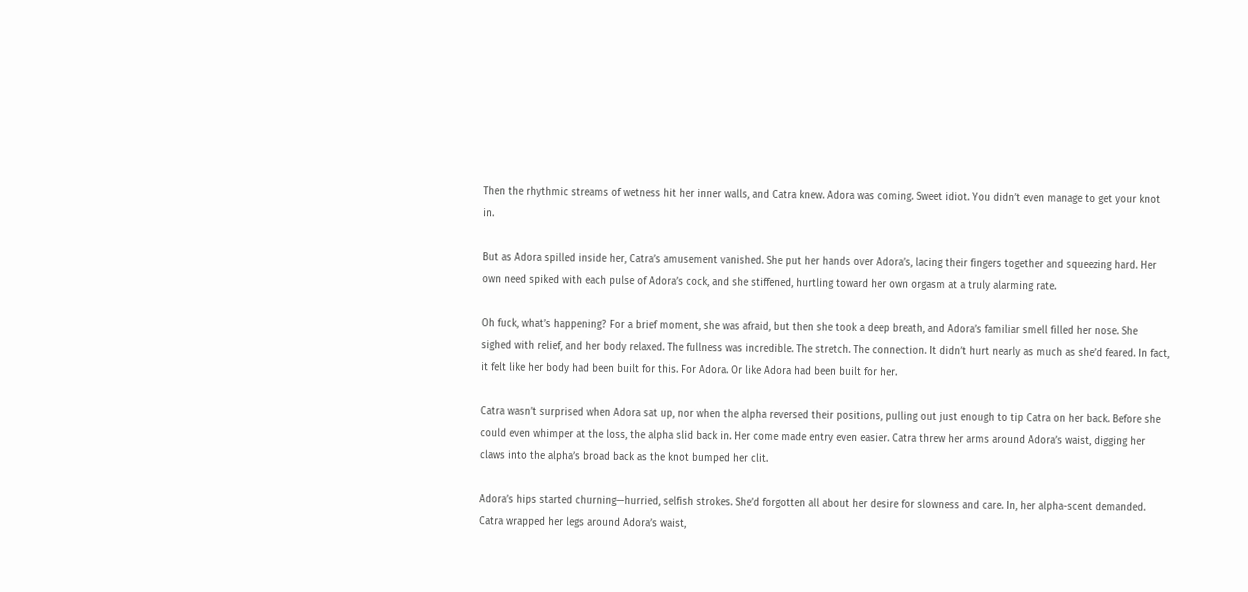Then the rhythmic streams of wetness hit her inner walls, and Catra knew. Adora was coming. Sweet idiot. You didn’t even manage to get your knot in.

But as Adora spilled inside her, Catra’s amusement vanished. She put her hands over Adora’s, lacing their fingers together and squeezing hard. Her own need spiked with each pulse of Adora’s cock, and she stiffened, hurtling toward her own orgasm at a truly alarming rate.

Oh fuck, what’s happening? For a brief moment, she was afraid, but then she took a deep breath, and Adora’s familiar smell filled her nose. She sighed with relief, and her body relaxed. The fullness was incredible. The stretch. The connection. It didn’t hurt nearly as much as she’d feared. In fact, it felt like her body had been built for this. For Adora. Or like Adora had been built for her.

Catra wasn’t surprised when Adora sat up, nor when the alpha reversed their positions, pulling out just enough to tip Catra on her back. Before she could even whimper at the loss, the alpha slid back in. Her come made entry even easier. Catra threw her arms around Adora’s waist, digging her claws into the alpha’s broad back as the knot bumped her clit.

Adora’s hips started churning—hurried, selfish strokes. She’d forgotten all about her desire for slowness and care. In, her alpha-scent demanded. Catra wrapped her legs around Adora’s waist,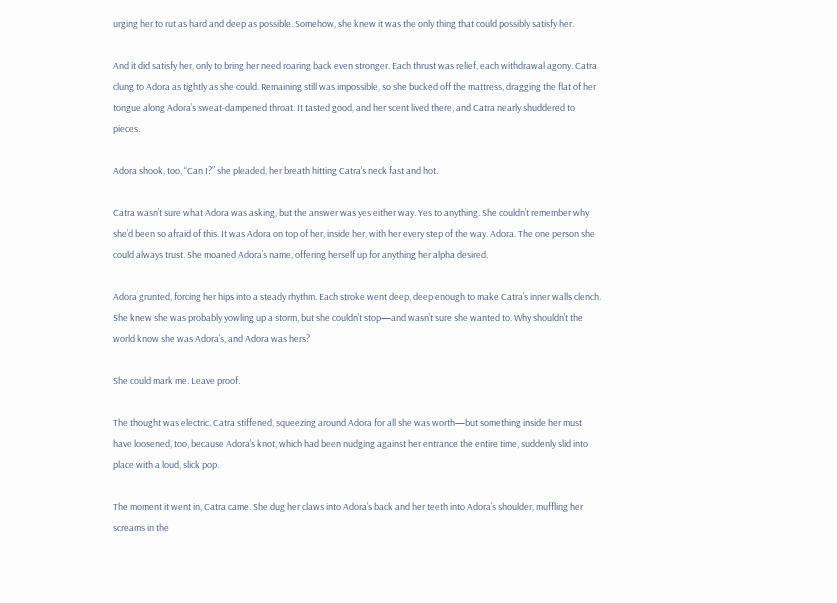urging her to rut as hard and deep as possible. Somehow, she knew it was the only thing that could possibly satisfy her.

And it did satisfy her, only to bring her need roaring back even stronger. Each thrust was relief, each withdrawal agony. Catra clung to Adora as tightly as she could. Remaining still was impossible, so she bucked off the mattress, dragging the flat of her tongue along Adora’s sweat-dampened throat. It tasted good, and her scent lived there, and Catra nearly shuddered to pieces.

Adora shook, too. “Can I?” she pleaded, her breath hitting Catra’s neck fast and hot.

Catra wasn’t sure what Adora was asking, but the answer was yes either way. Yes to anything. She couldn’t remember why she’d been so afraid of this. It was Adora on top of her, inside her, with her every step of the way. Adora. The one person she could always trust. She moaned Adora’s name, offering herself up for anything her alpha desired.

Adora grunted, forcing her hips into a steady rhythm. Each stroke went deep, deep enough to make Catra’s inner walls clench. She knew she was probably yowling up a storm, but she couldn’t stop—and wasn’t sure she wanted to. Why shouldn’t the world know she was Adora’s, and Adora was hers?

She could mark me. Leave proof.

The thought was electric. Catra stiffened, squeezing around Adora for all she was worth—but something inside her must have loosened, too, because Adora’s knot, which had been nudging against her entrance the entire time, suddenly slid into place with a loud, slick pop.

The moment it went in, Catra came. She dug her claws into Adora’s back and her teeth into Adora’s shoulder, muffling her screams in the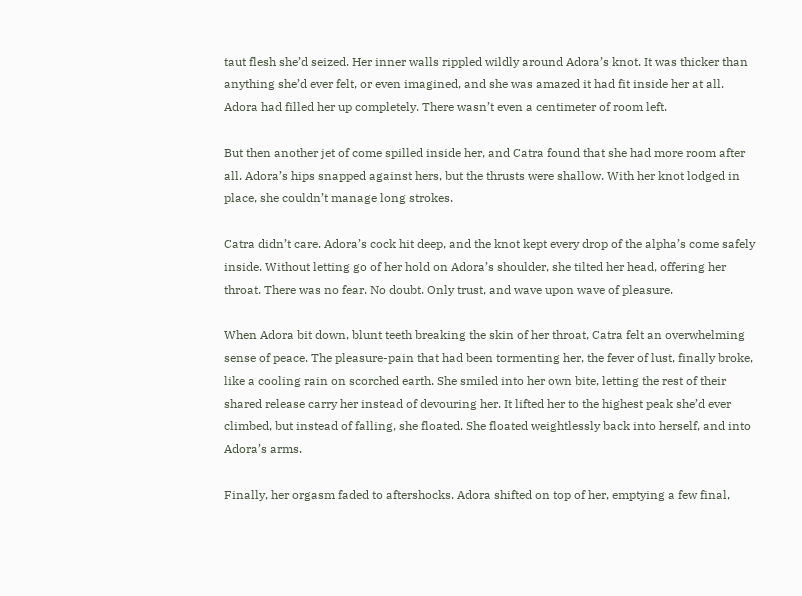taut flesh she’d seized. Her inner walls rippled wildly around Adora’s knot. It was thicker than anything she’d ever felt, or even imagined, and she was amazed it had fit inside her at all. Adora had filled her up completely. There wasn’t even a centimeter of room left.

But then another jet of come spilled inside her, and Catra found that she had more room after all. Adora’s hips snapped against hers, but the thrusts were shallow. With her knot lodged in place, she couldn’t manage long strokes.

Catra didn’t care. Adora’s cock hit deep, and the knot kept every drop of the alpha’s come safely inside. Without letting go of her hold on Adora’s shoulder, she tilted her head, offering her throat. There was no fear. No doubt. Only trust, and wave upon wave of pleasure.

When Adora bit down, blunt teeth breaking the skin of her throat, Catra felt an overwhelming sense of peace. The pleasure-pain that had been tormenting her, the fever of lust, finally broke, like a cooling rain on scorched earth. She smiled into her own bite, letting the rest of their shared release carry her instead of devouring her. It lifted her to the highest peak she’d ever climbed, but instead of falling, she floated. She floated weightlessly back into herself, and into Adora’s arms.

Finally, her orgasm faded to aftershocks. Adora shifted on top of her, emptying a few final,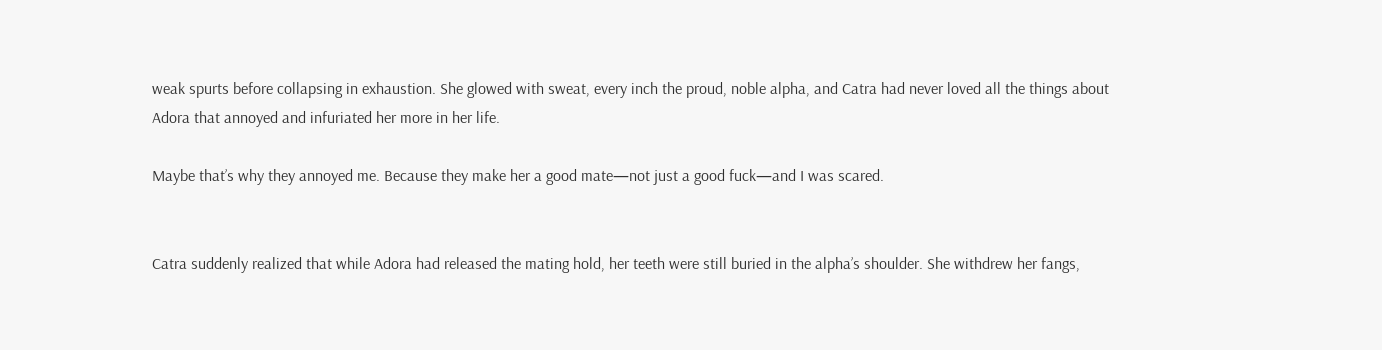weak spurts before collapsing in exhaustion. She glowed with sweat, every inch the proud, noble alpha, and Catra had never loved all the things about Adora that annoyed and infuriated her more in her life.

Maybe that’s why they annoyed me. Because they make her a good mate—not just a good fuck—and I was scared.


Catra suddenly realized that while Adora had released the mating hold, her teeth were still buried in the alpha’s shoulder. She withdrew her fangs,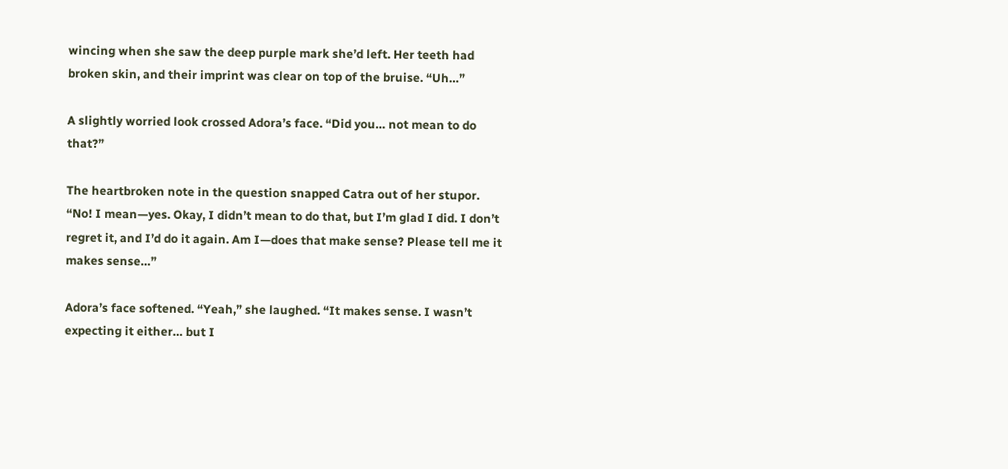wincing when she saw the deep purple mark she’d left. Her teeth had broken skin, and their imprint was clear on top of the bruise. “Uh…”

A slightly worried look crossed Adora’s face. “Did you… not mean to do that?”

The heartbroken note in the question snapped Catra out of her stupor. “No! I mean—yes. Okay, I didn’t mean to do that, but I’m glad I did. I don’t regret it, and I’d do it again. Am I—does that make sense? Please tell me it makes sense…”

Adora’s face softened. “Yeah,” she laughed. “It makes sense. I wasn’t expecting it either… but I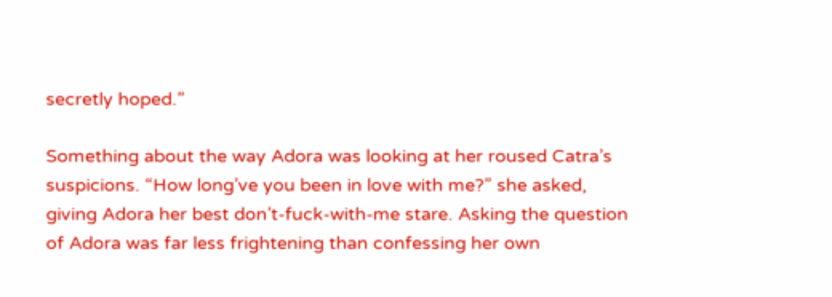secretly hoped.”

Something about the way Adora was looking at her roused Catra’s suspicions. “How long’ve you been in love with me?” she asked, giving Adora her best don’t-fuck-with-me stare. Asking the question of Adora was far less frightening than confessing her own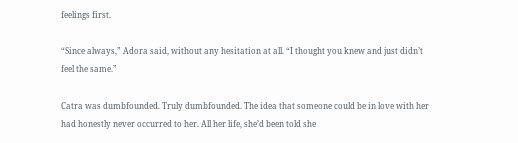feelings first.

“Since always,” Adora said, without any hesitation at all. “I thought you knew and just didn’t feel the same.”

Catra was dumbfounded. Truly dumbfounded. The idea that someone could be in love with her had honestly never occurred to her. All her life, she’d been told she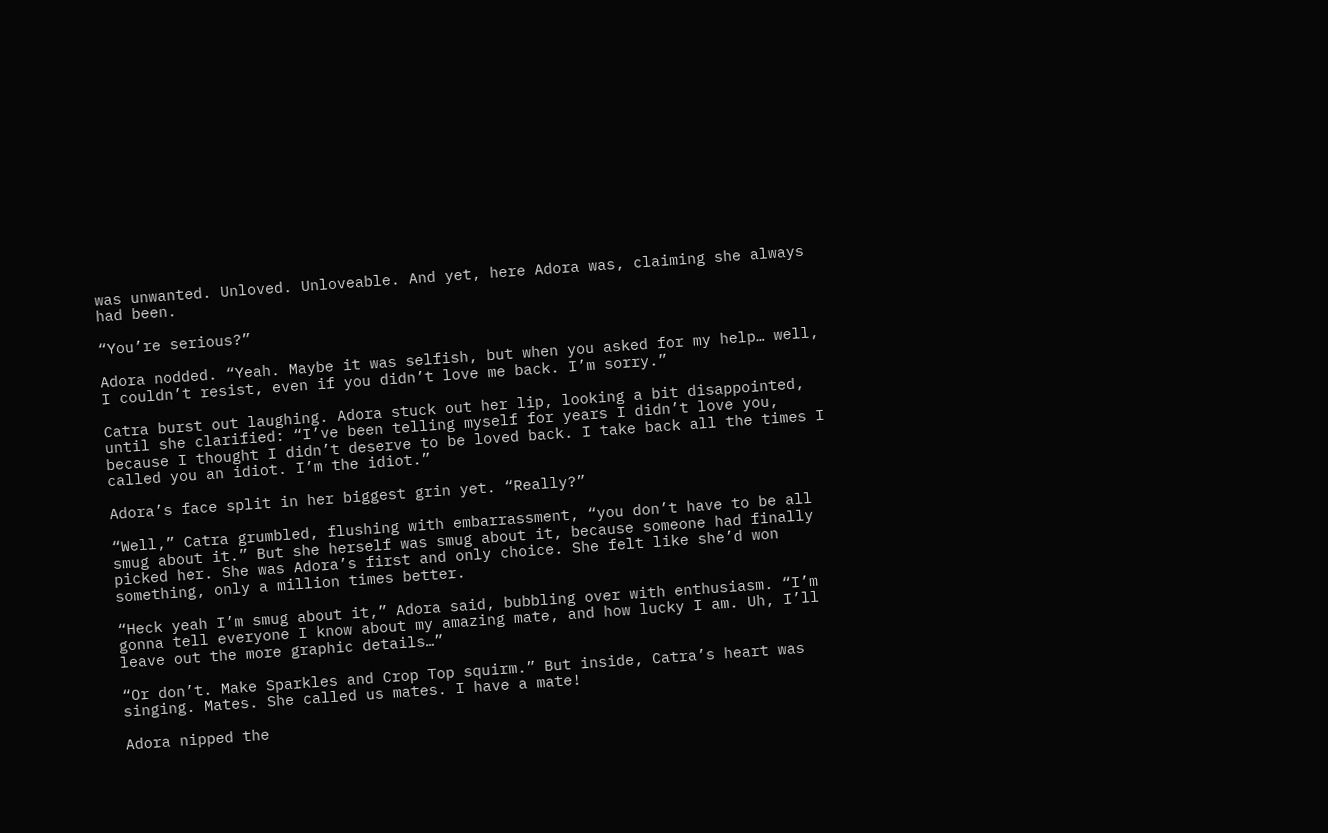was unwanted. Unloved. Unloveable. And yet, here Adora was, claiming she always had been.

“You’re serious?”

Adora nodded. “Yeah. Maybe it was selfish, but when you asked for my help… well, I couldn’t resist, even if you didn’t love me back. I’m sorry.”

Catra burst out laughing. Adora stuck out her lip, looking a bit disappointed, until she clarified: “I’ve been telling myself for years I didn’t love you, because I thought I didn’t deserve to be loved back. I take back all the times I called you an idiot. I’m the idiot.”

Adora’s face split in her biggest grin yet. “Really?”

“Well,” Catra grumbled, flushing with embarrassment, “you don’t have to be all smug about it.” But she herself was smug about it, because someone had finally picked her. She was Adora’s first and only choice. She felt like she’d won something, only a million times better.

“Heck yeah I’m smug about it,” Adora said, bubbling over with enthusiasm. “I’m gonna tell everyone I know about my amazing mate, and how lucky I am. Uh, I’ll leave out the more graphic details…”

“Or don’t. Make Sparkles and Crop Top squirm.” But inside, Catra’s heart was singing. Mates. She called us mates. I have a mate!

Adora nipped the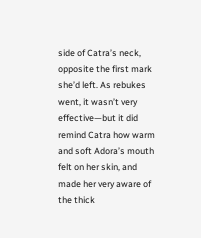side of Catra’s neck, opposite the first mark she’d left. As rebukes went, it wasn’t very effective—but it did remind Catra how warm and soft Adora’s mouth felt on her skin, and made her very aware of the thick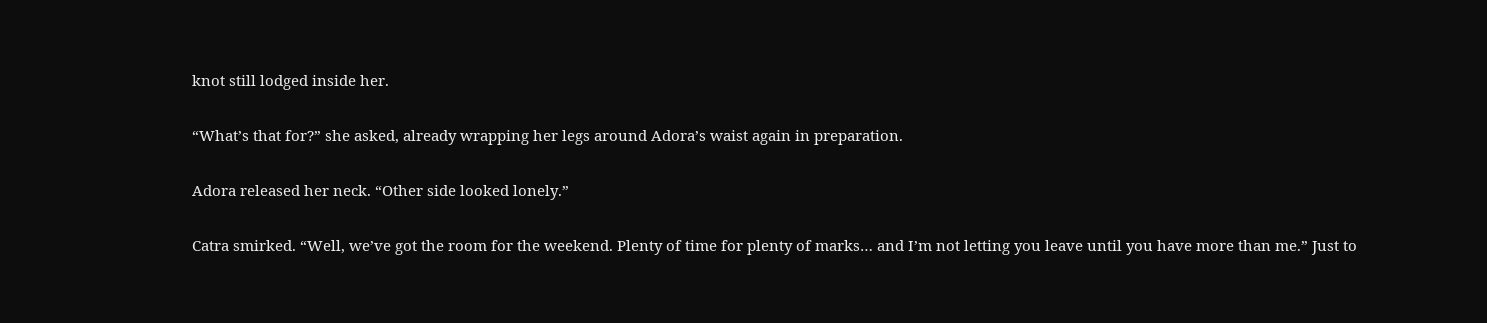knot still lodged inside her.

“What’s that for?” she asked, already wrapping her legs around Adora’s waist again in preparation.

Adora released her neck. “Other side looked lonely.”

Catra smirked. “Well, we’ve got the room for the weekend. Plenty of time for plenty of marks… and I’m not letting you leave until you have more than me.” Just to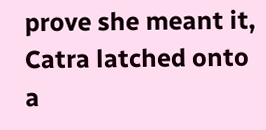prove she meant it, Catra latched onto a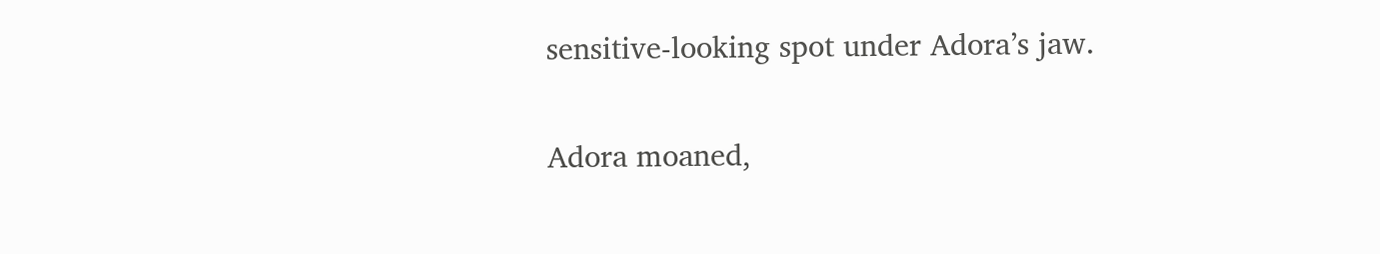sensitive-looking spot under Adora’s jaw.

Adora moaned,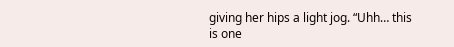giving her hips a light jog. “Uhh… this is one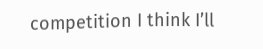competition I think I’ll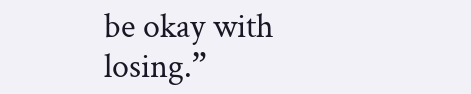be okay with losing.”